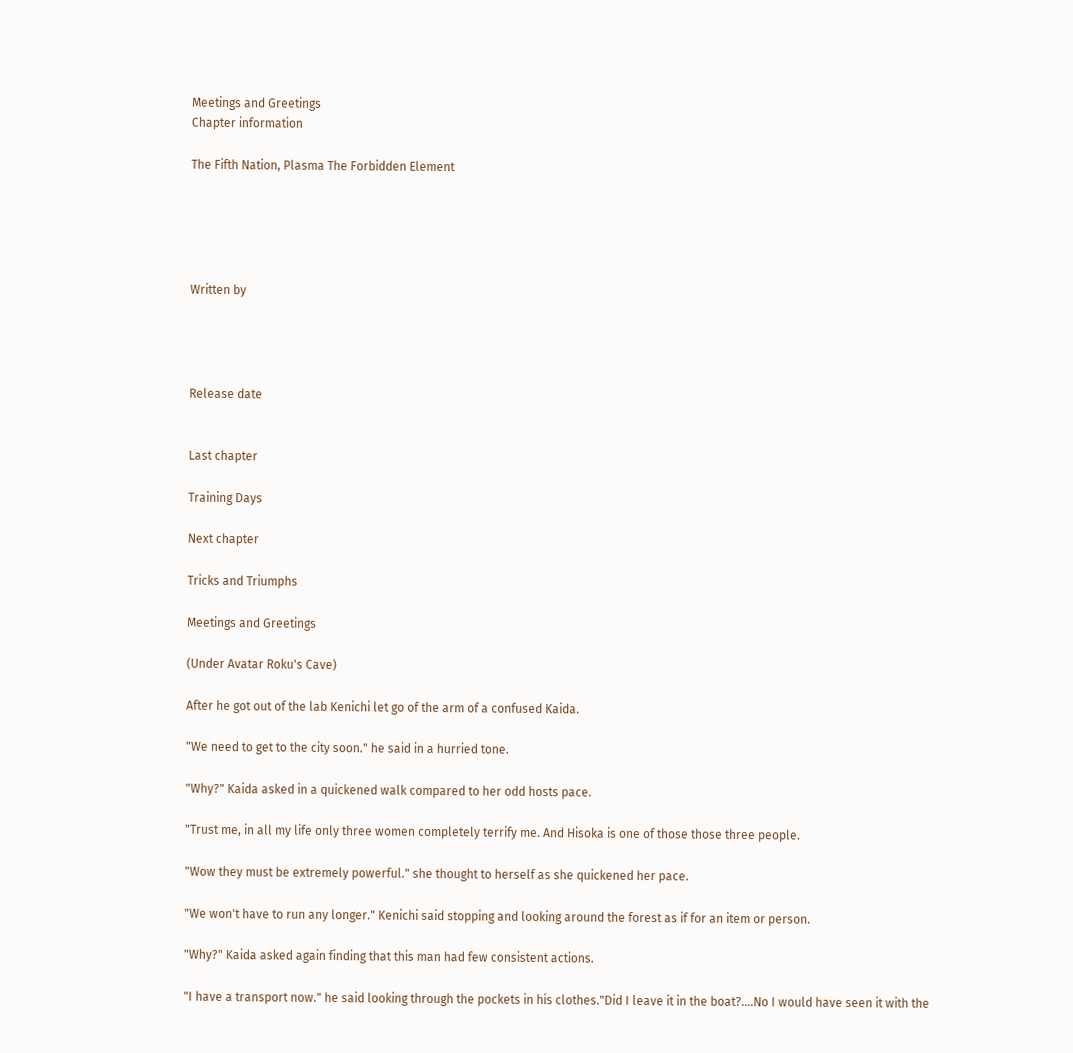Meetings and Greetings
Chapter information

The Fifth Nation, Plasma The Forbidden Element





Written by




Release date


Last chapter

Training Days

Next chapter

Tricks and Triumphs

Meetings and Greetings

(Under Avatar Roku's Cave)

After he got out of the lab Kenichi let go of the arm of a confused Kaida.

"We need to get to the city soon." he said in a hurried tone.

"Why?" Kaida asked in a quickened walk compared to her odd hosts pace.

"Trust me, in all my life only three women completely terrify me. And Hisoka is one of those those three people.

"Wow they must be extremely powerful." she thought to herself as she quickened her pace.

"We won't have to run any longer." Kenichi said stopping and looking around the forest as if for an item or person.

"Why?" Kaida asked again finding that this man had few consistent actions.

"I have a transport now." he said looking through the pockets in his clothes."Did I leave it in the boat?....No I would have seen it with the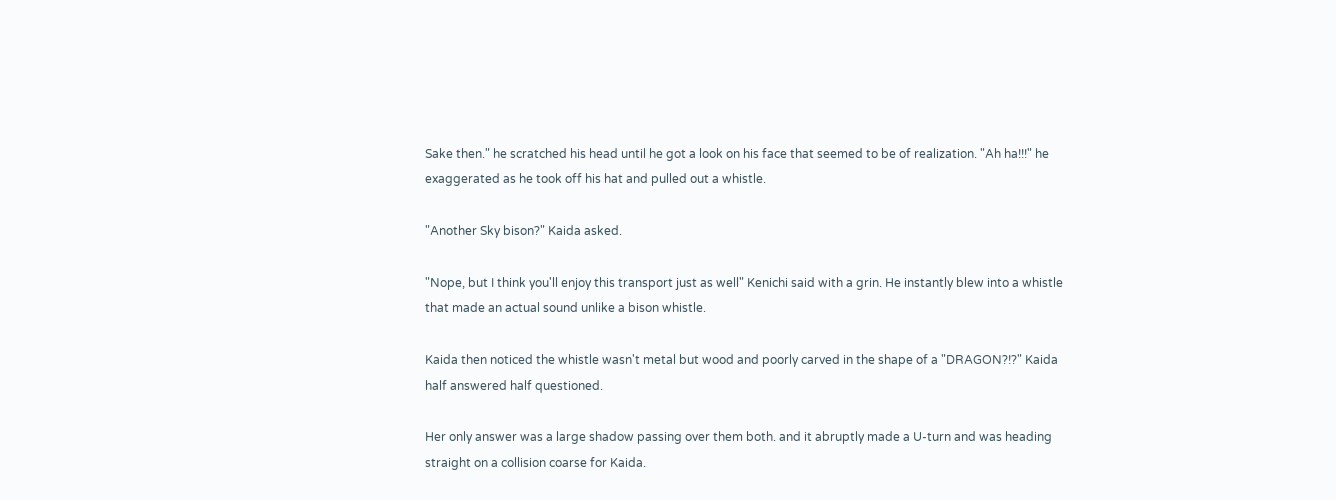Sake then." he scratched his head until he got a look on his face that seemed to be of realization. "Ah ha!!!" he exaggerated as he took off his hat and pulled out a whistle.

"Another Sky bison?" Kaida asked.

"Nope, but I think you'll enjoy this transport just as well" Kenichi said with a grin. He instantly blew into a whistle that made an actual sound unlike a bison whistle.

Kaida then noticed the whistle wasn't metal but wood and poorly carved in the shape of a "DRAGON?!?" Kaida half answered half questioned.

Her only answer was a large shadow passing over them both. and it abruptly made a U-turn and was heading straight on a collision coarse for Kaida.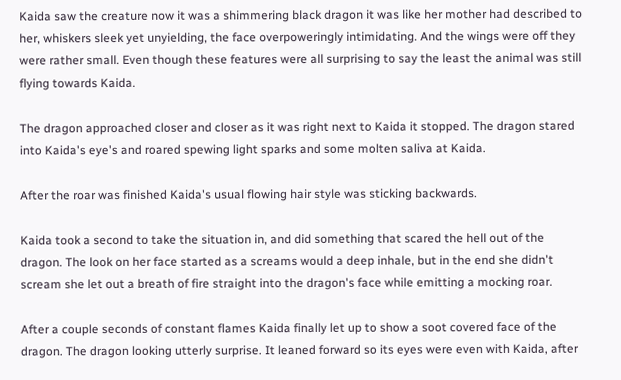Kaida saw the creature now it was a shimmering black dragon it was like her mother had described to her, whiskers sleek yet unyielding, the face overpoweringly intimidating. And the wings were off they were rather small. Even though these features were all surprising to say the least the animal was still flying towards Kaida.

The dragon approached closer and closer as it was right next to Kaida it stopped. The dragon stared into Kaida's eye's and roared spewing light sparks and some molten saliva at Kaida.

After the roar was finished Kaida's usual flowing hair style was sticking backwards.

Kaida took a second to take the situation in, and did something that scared the hell out of the dragon. The look on her face started as a screams would a deep inhale, but in the end she didn't scream she let out a breath of fire straight into the dragon's face while emitting a mocking roar.

After a couple seconds of constant flames Kaida finally let up to show a soot covered face of the dragon. The dragon looking utterly surprise. It leaned forward so its eyes were even with Kaida, after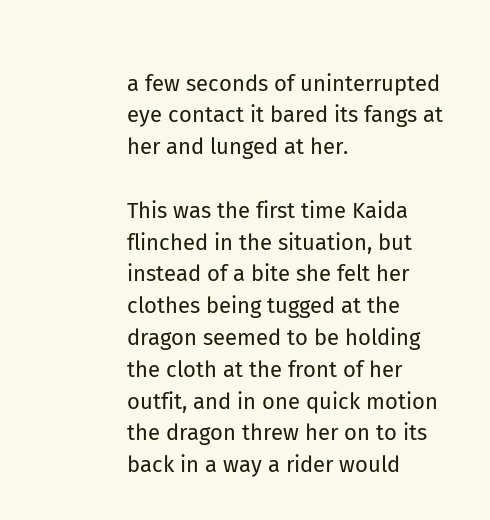a few seconds of uninterrupted eye contact it bared its fangs at her and lunged at her.

This was the first time Kaida flinched in the situation, but instead of a bite she felt her clothes being tugged at the dragon seemed to be holding the cloth at the front of her outfit, and in one quick motion the dragon threw her on to its back in a way a rider would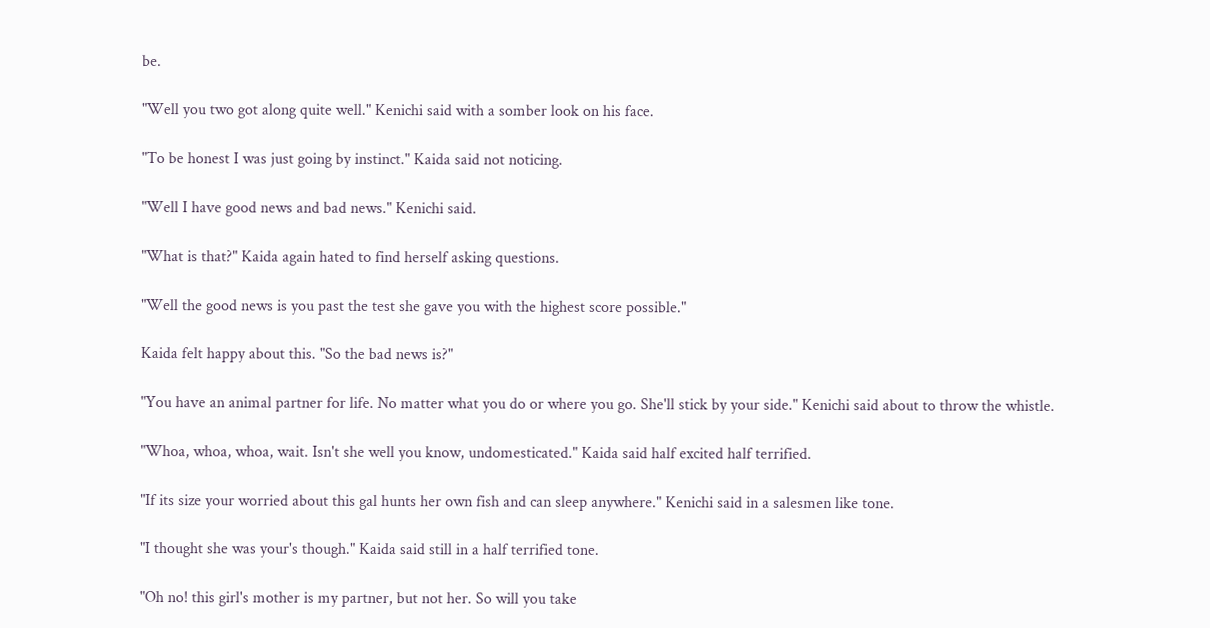be.

"Well you two got along quite well." Kenichi said with a somber look on his face.

"To be honest I was just going by instinct." Kaida said not noticing.

"Well I have good news and bad news." Kenichi said.

"What is that?" Kaida again hated to find herself asking questions.

"Well the good news is you past the test she gave you with the highest score possible."

Kaida felt happy about this. "So the bad news is?"

"You have an animal partner for life. No matter what you do or where you go. She'll stick by your side." Kenichi said about to throw the whistle.

"Whoa, whoa, whoa, wait. Isn't she well you know, undomesticated." Kaida said half excited half terrified.

"If its size your worried about this gal hunts her own fish and can sleep anywhere." Kenichi said in a salesmen like tone.

"I thought she was your's though." Kaida said still in a half terrified tone.

"Oh no! this girl's mother is my partner, but not her. So will you take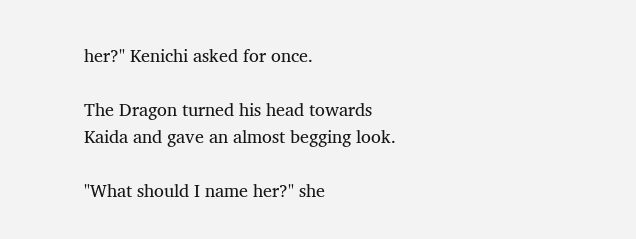her?" Kenichi asked for once.

The Dragon turned his head towards Kaida and gave an almost begging look.

"What should I name her?" she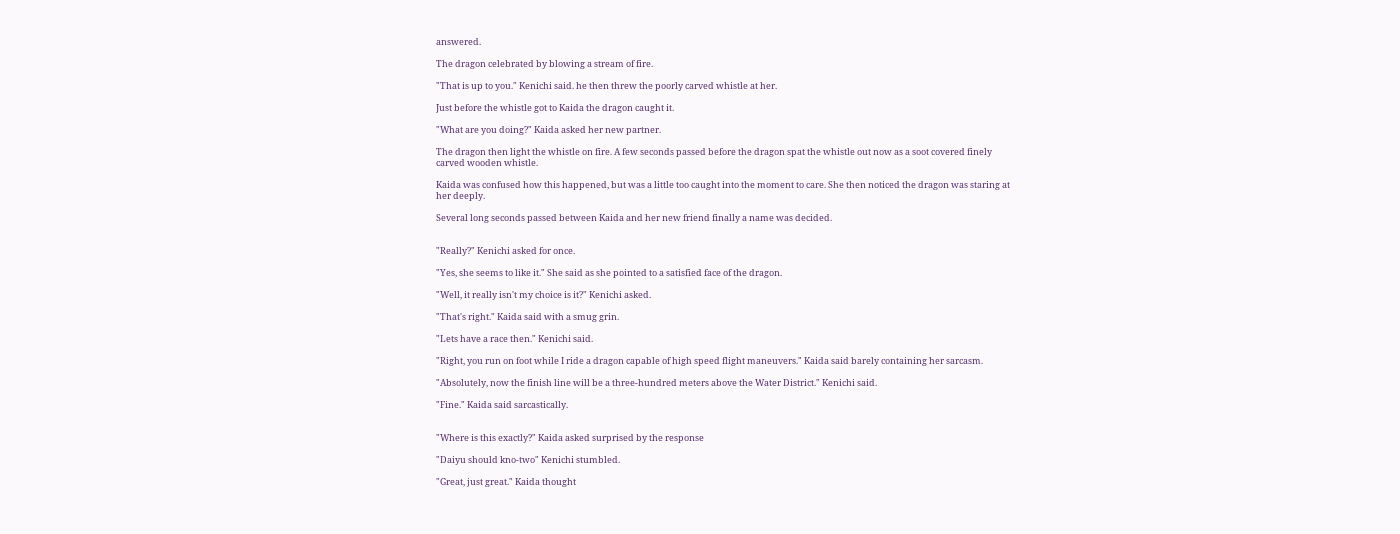answered.

The dragon celebrated by blowing a stream of fire.

"That is up to you." Kenichi said. he then threw the poorly carved whistle at her.

Just before the whistle got to Kaida the dragon caught it.

"What are you doing?" Kaida asked her new partner.

The dragon then light the whistle on fire. A few seconds passed before the dragon spat the whistle out now as a soot covered finely carved wooden whistle.

Kaida was confused how this happened, but was a little too caught into the moment to care. She then noticed the dragon was staring at her deeply.

Several long seconds passed between Kaida and her new friend finally a name was decided.


"Really?" Kenichi asked for once.

"Yes, she seems to like it." She said as she pointed to a satisfied face of the dragon.

"Well, it really isn't my choice is it?" Kenichi asked.

"That's right." Kaida said with a smug grin.

"Lets have a race then." Kenichi said.

"Right, you run on foot while I ride a dragon capable of high speed flight maneuvers." Kaida said barely containing her sarcasm.

"Absolutely, now the finish line will be a three-hundred meters above the Water District." Kenichi said.

"Fine." Kaida said sarcastically.


"Where is this exactly?" Kaida asked surprised by the response

"Daiyu should kno-two" Kenichi stumbled.

"Great, just great." Kaida thought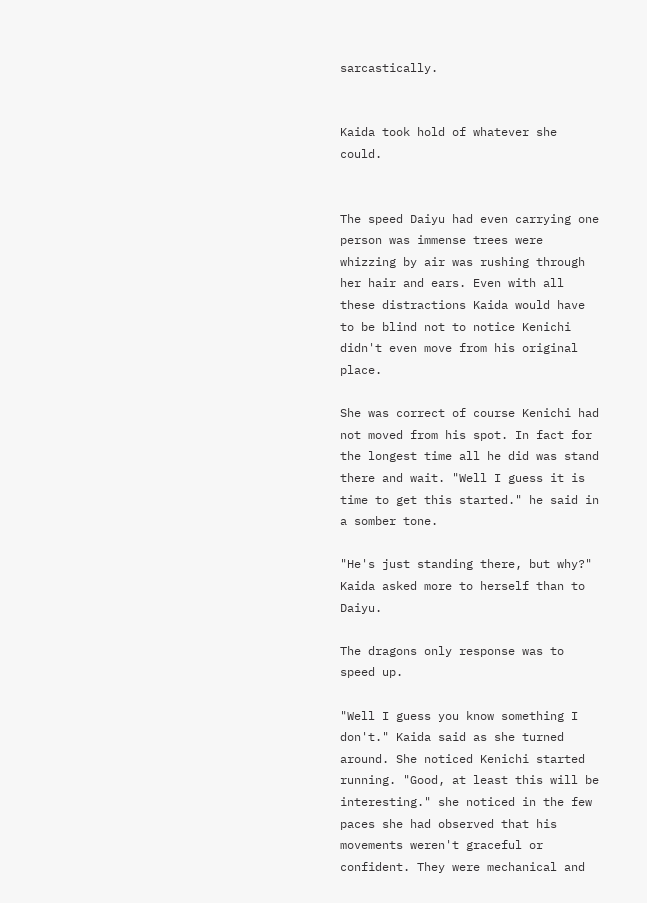sarcastically.


Kaida took hold of whatever she could.


The speed Daiyu had even carrying one person was immense trees were whizzing by air was rushing through her hair and ears. Even with all these distractions Kaida would have to be blind not to notice Kenichi didn't even move from his original place.

She was correct of course Kenichi had not moved from his spot. In fact for the longest time all he did was stand there and wait. "Well I guess it is time to get this started." he said in a somber tone.

"He's just standing there, but why?" Kaida asked more to herself than to Daiyu.

The dragons only response was to speed up.

"Well I guess you know something I don't." Kaida said as she turned around. She noticed Kenichi started running. "Good, at least this will be interesting." she noticed in the few paces she had observed that his movements weren't graceful or confident. They were mechanical and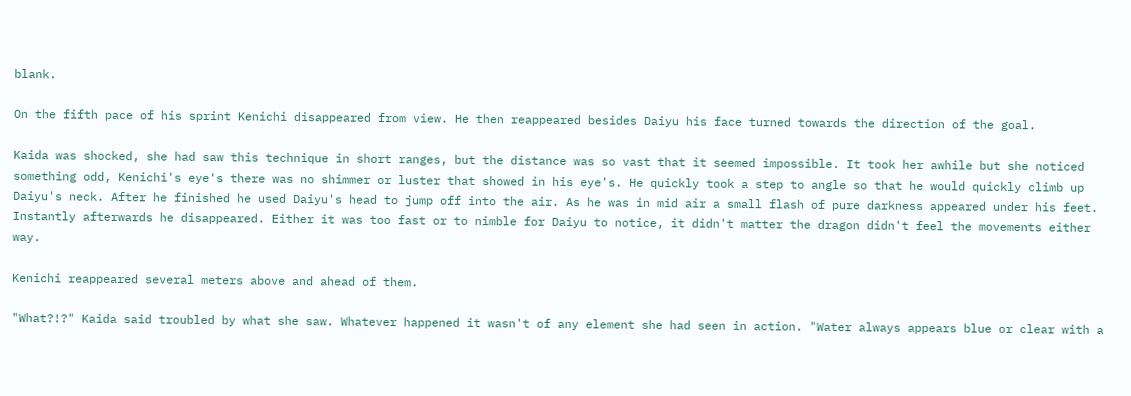blank.

On the fifth pace of his sprint Kenichi disappeared from view. He then reappeared besides Daiyu his face turned towards the direction of the goal.

Kaida was shocked, she had saw this technique in short ranges, but the distance was so vast that it seemed impossible. It took her awhile but she noticed something odd, Kenichi's eye's there was no shimmer or luster that showed in his eye's. He quickly took a step to angle so that he would quickly climb up Daiyu's neck. After he finished he used Daiyu's head to jump off into the air. As he was in mid air a small flash of pure darkness appeared under his feet. Instantly afterwards he disappeared. Either it was too fast or to nimble for Daiyu to notice, it didn't matter the dragon didn't feel the movements either way.

Kenichi reappeared several meters above and ahead of them.

"What?!?" Kaida said troubled by what she saw. Whatever happened it wasn't of any element she had seen in action. "Water always appears blue or clear with a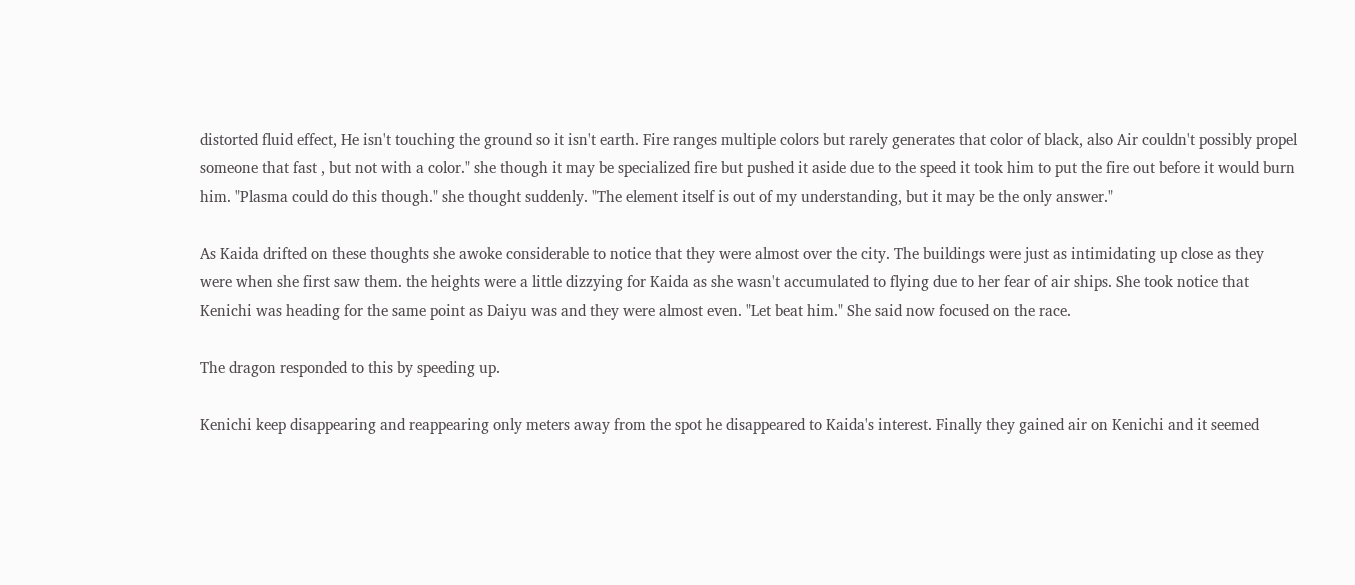distorted fluid effect, He isn't touching the ground so it isn't earth. Fire ranges multiple colors but rarely generates that color of black, also Air couldn't possibly propel someone that fast , but not with a color." she though it may be specialized fire but pushed it aside due to the speed it took him to put the fire out before it would burn him. "Plasma could do this though." she thought suddenly. "The element itself is out of my understanding, but it may be the only answer."

As Kaida drifted on these thoughts she awoke considerable to notice that they were almost over the city. The buildings were just as intimidating up close as they were when she first saw them. the heights were a little dizzying for Kaida as she wasn't accumulated to flying due to her fear of air ships. She took notice that Kenichi was heading for the same point as Daiyu was and they were almost even. "Let beat him." She said now focused on the race.

The dragon responded to this by speeding up.

Kenichi keep disappearing and reappearing only meters away from the spot he disappeared to Kaida's interest. Finally they gained air on Kenichi and it seemed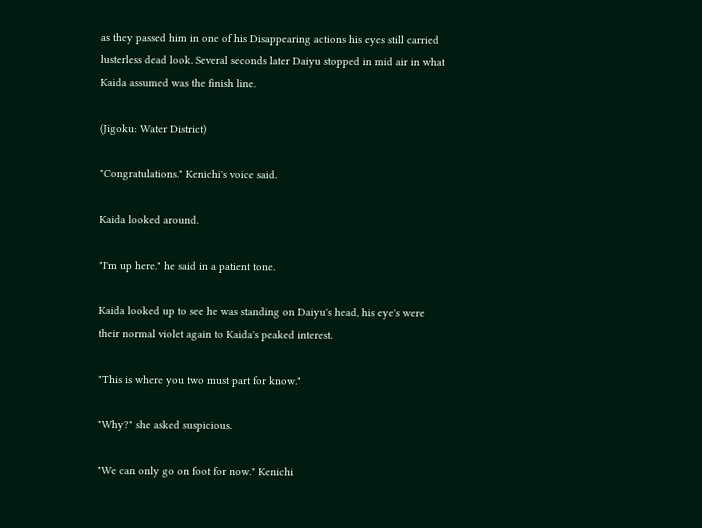as they passed him in one of his Disappearing actions his eyes still carried lusterless dead look. Several seconds later Daiyu stopped in mid air in what Kaida assumed was the finish line.

(Jigoku: Water District)

"Congratulations." Kenichi's voice said.

Kaida looked around.

"I'm up here." he said in a patient tone.

Kaida looked up to see he was standing on Daiyu's head, his eye's were their normal violet again to Kaida's peaked interest.

"This is where you two must part for know."

"Why?" she asked suspicious.

"We can only go on foot for now." Kenichi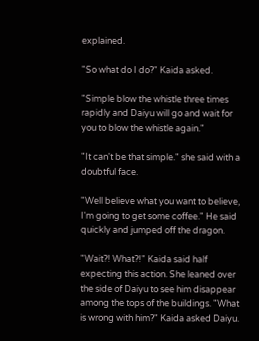explained.

"So what do I do?" Kaida asked.

"Simple blow the whistle three times rapidly and Daiyu will go and wait for you to blow the whistle again."

"It can't be that simple." she said with a doubtful face.

"Well believe what you want to believe, I'm going to get some coffee." He said quickly and jumped off the dragon.

"Wait?! What?!" Kaida said half expecting this action. She leaned over the side of Daiyu to see him disappear among the tops of the buildings. "What is wrong with him?" Kaida asked Daiyu.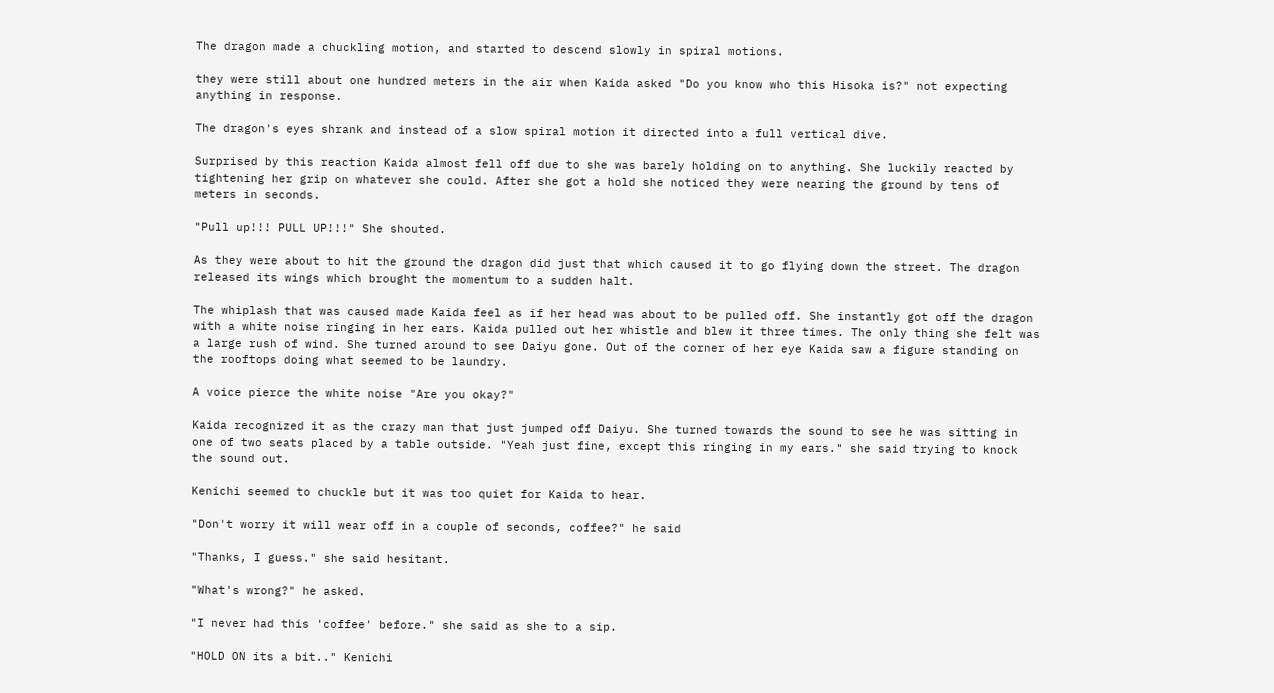The dragon made a chuckling motion, and started to descend slowly in spiral motions.

they were still about one hundred meters in the air when Kaida asked "Do you know who this Hisoka is?" not expecting anything in response.

The dragon's eyes shrank and instead of a slow spiral motion it directed into a full vertical dive.

Surprised by this reaction Kaida almost fell off due to she was barely holding on to anything. She luckily reacted by tightening her grip on whatever she could. After she got a hold she noticed they were nearing the ground by tens of meters in seconds.

"Pull up!!! PULL UP!!!" She shouted.

As they were about to hit the ground the dragon did just that which caused it to go flying down the street. The dragon released its wings which brought the momentum to a sudden halt.

The whiplash that was caused made Kaida feel as if her head was about to be pulled off. She instantly got off the dragon with a white noise ringing in her ears. Kaida pulled out her whistle and blew it three times. The only thing she felt was a large rush of wind. She turned around to see Daiyu gone. Out of the corner of her eye Kaida saw a figure standing on the rooftops doing what seemed to be laundry.

A voice pierce the white noise "Are you okay?"

Kaida recognized it as the crazy man that just jumped off Daiyu. She turned towards the sound to see he was sitting in one of two seats placed by a table outside. "Yeah just fine, except this ringing in my ears." she said trying to knock the sound out.

Kenichi seemed to chuckle but it was too quiet for Kaida to hear.

"Don't worry it will wear off in a couple of seconds, coffee?" he said

"Thanks, I guess." she said hesitant.

"What's wrong?" he asked.

"I never had this 'coffee' before." she said as she to a sip.

"HOLD ON its a bit.." Kenichi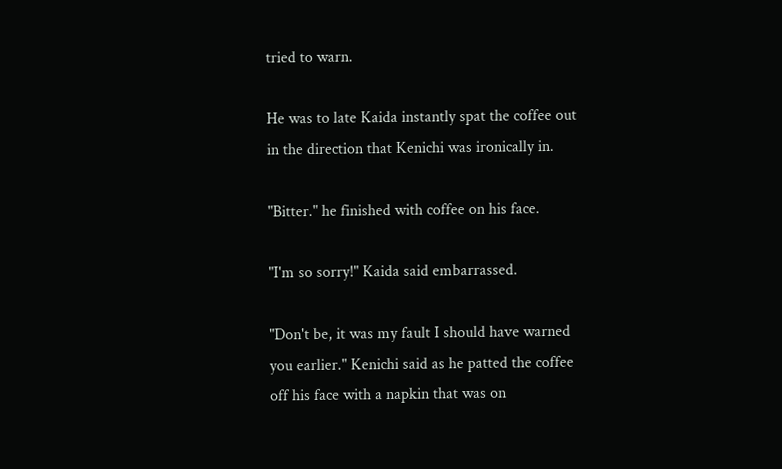tried to warn.

He was to late Kaida instantly spat the coffee out in the direction that Kenichi was ironically in.

"Bitter." he finished with coffee on his face.

"I'm so sorry!" Kaida said embarrassed.

"Don't be, it was my fault I should have warned you earlier." Kenichi said as he patted the coffee off his face with a napkin that was on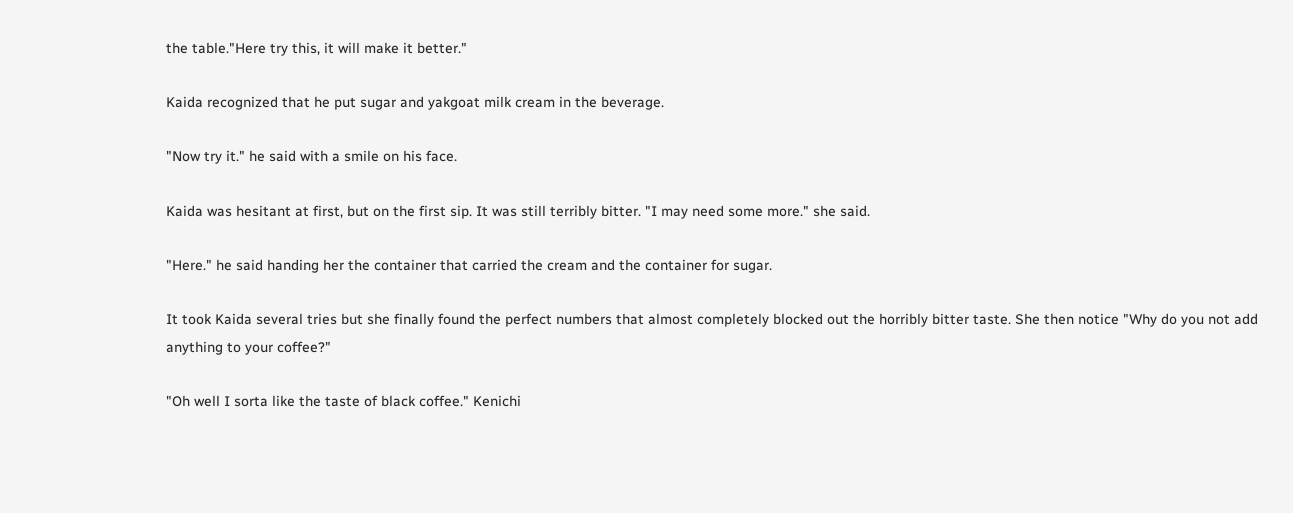the table."Here try this, it will make it better."

Kaida recognized that he put sugar and yakgoat milk cream in the beverage.

"Now try it." he said with a smile on his face.

Kaida was hesitant at first, but on the first sip. It was still terribly bitter. "I may need some more." she said.

"Here." he said handing her the container that carried the cream and the container for sugar.

It took Kaida several tries but she finally found the perfect numbers that almost completely blocked out the horribly bitter taste. She then notice "Why do you not add anything to your coffee?"

"Oh well I sorta like the taste of black coffee." Kenichi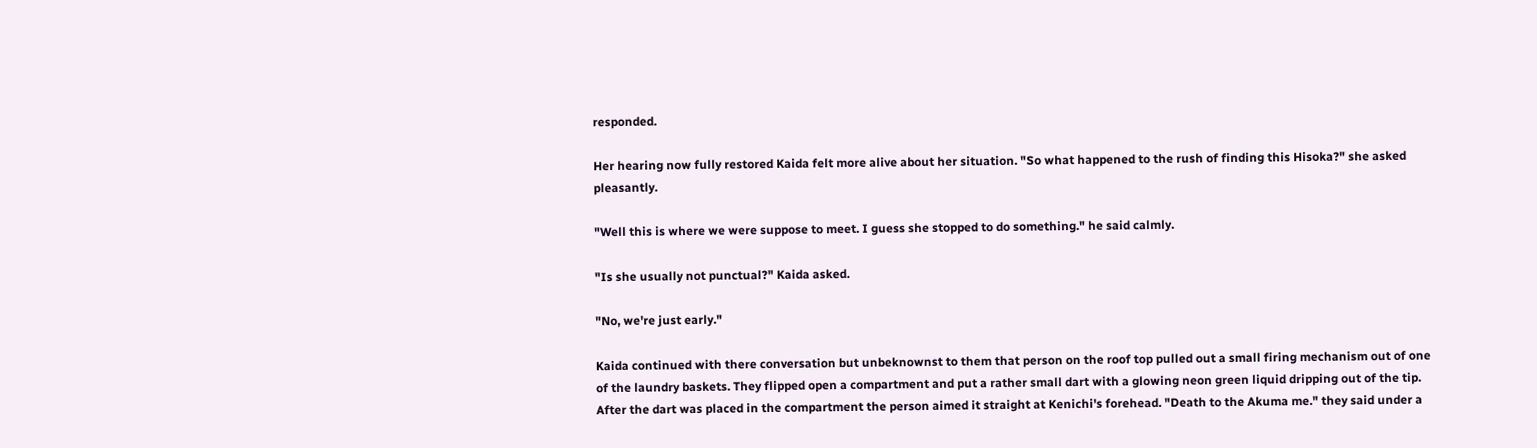responded.

Her hearing now fully restored Kaida felt more alive about her situation. "So what happened to the rush of finding this Hisoka?" she asked pleasantly.

"Well this is where we were suppose to meet. I guess she stopped to do something." he said calmly.

"Is she usually not punctual?" Kaida asked.

"No, we're just early."

Kaida continued with there conversation but unbeknownst to them that person on the roof top pulled out a small firing mechanism out of one of the laundry baskets. They flipped open a compartment and put a rather small dart with a glowing neon green liquid dripping out of the tip. After the dart was placed in the compartment the person aimed it straight at Kenichi's forehead. "Death to the Akuma me." they said under a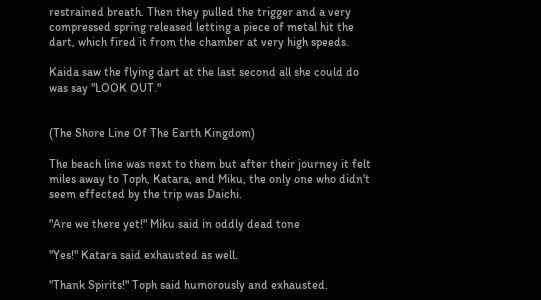restrained breath. Then they pulled the trigger and a very compressed spring released letting a piece of metal hit the dart, which fired it from the chamber at very high speeds.

Kaida saw the flying dart at the last second all she could do was say "LOOK OUT."


(The Shore Line Of The Earth Kingdom)

The beach line was next to them but after their journey it felt miles away to Toph, Katara, and Miku, the only one who didn't seem effected by the trip was Daichi.

"Are we there yet!" Miku said in oddly dead tone

"Yes!" Katara said exhausted as well.

"Thank Spirits!" Toph said humorously and exhausted.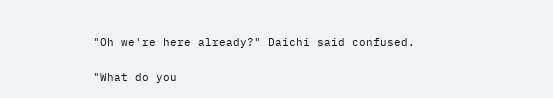"Oh we're here already?" Daichi said confused.

"What do you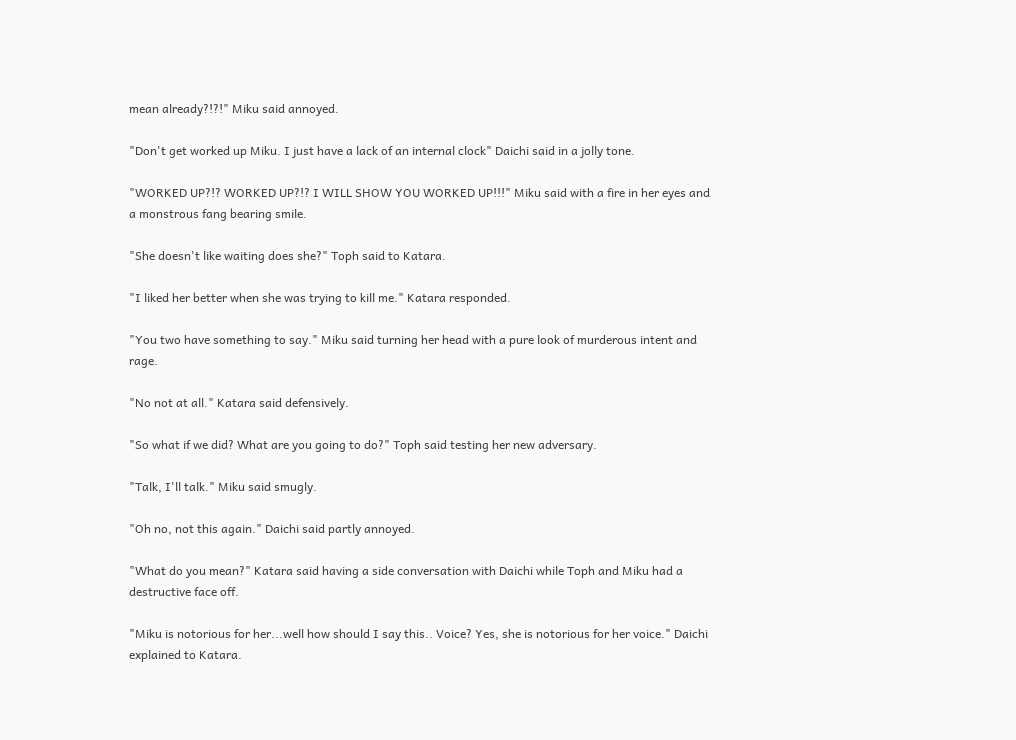mean already?!?!" Miku said annoyed.

"Don't get worked up Miku. I just have a lack of an internal clock" Daichi said in a jolly tone.

"WORKED UP?!? WORKED UP?!? I WILL SHOW YOU WORKED UP!!!" Miku said with a fire in her eyes and a monstrous fang bearing smile.

"She doesn't like waiting does she?" Toph said to Katara.

"I liked her better when she was trying to kill me." Katara responded.

"You two have something to say." Miku said turning her head with a pure look of murderous intent and rage.

"No not at all." Katara said defensively.

"So what if we did? What are you going to do?" Toph said testing her new adversary.

"Talk, I'll talk." Miku said smugly.

"Oh no, not this again." Daichi said partly annoyed.

"What do you mean?" Katara said having a side conversation with Daichi while Toph and Miku had a destructive face off.

"Miku is notorious for her...well how should I say this.. Voice? Yes, she is notorious for her voice." Daichi explained to Katara.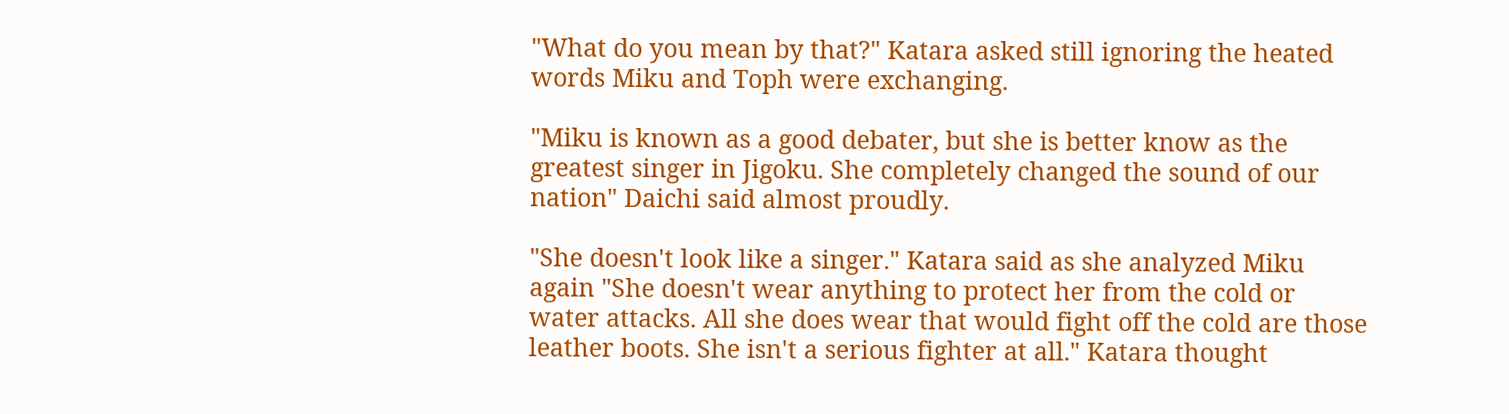"What do you mean by that?" Katara asked still ignoring the heated words Miku and Toph were exchanging.

"Miku is known as a good debater, but she is better know as the greatest singer in Jigoku. She completely changed the sound of our nation" Daichi said almost proudly.

"She doesn't look like a singer." Katara said as she analyzed Miku again "She doesn't wear anything to protect her from the cold or water attacks. All she does wear that would fight off the cold are those leather boots. She isn't a serious fighter at all." Katara thought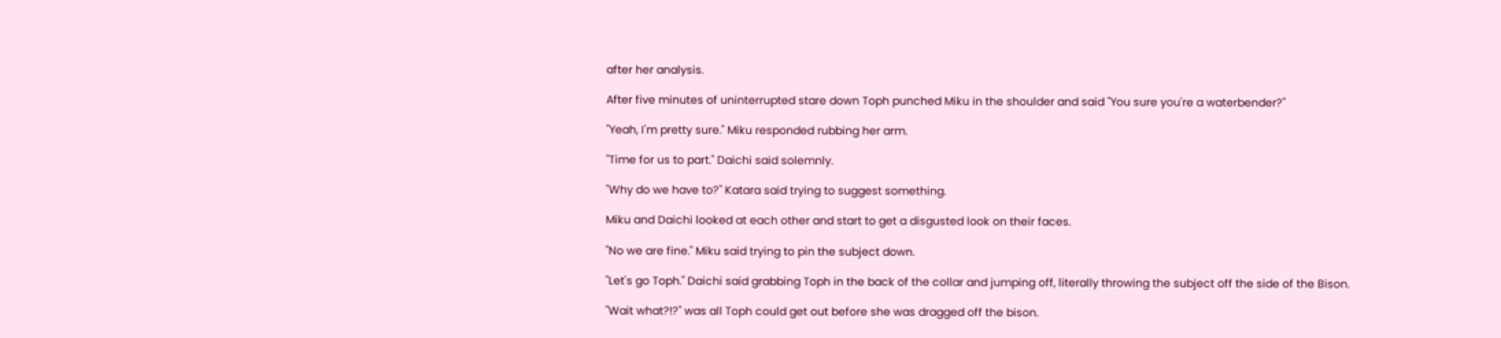after her analysis.

After five minutes of uninterrupted stare down Toph punched Miku in the shoulder and said "You sure you're a waterbender?"

"Yeah, I'm pretty sure." Miku responded rubbing her arm.

"Time for us to part." Daichi said solemnly.

"Why do we have to?" Katara said trying to suggest something.

Miku and Daichi looked at each other and start to get a disgusted look on their faces.

"No we are fine." Miku said trying to pin the subject down.

"Let's go Toph." Daichi said grabbing Toph in the back of the collar and jumping off, literally throwing the subject off the side of the Bison.

"Wait what?!?" was all Toph could get out before she was dragged off the bison.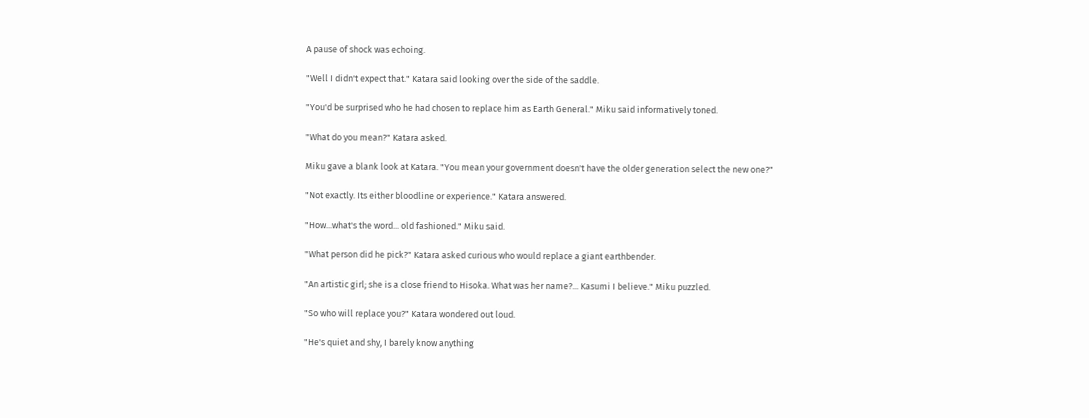A pause of shock was echoing.

"Well I didn't expect that." Katara said looking over the side of the saddle.

"You'd be surprised who he had chosen to replace him as Earth General." Miku said informatively toned.

"What do you mean?" Katara asked.

Miku gave a blank look at Katara. "You mean your government doesn't have the older generation select the new one?"

"Not exactly. Its either bloodline or experience." Katara answered.

"How...what's the word... old fashioned." Miku said.

"What person did he pick?" Katara asked curious who would replace a giant earthbender.

"An artistic girl; she is a close friend to Hisoka. What was her name?... Kasumi I believe." Miku puzzled.

"So who will replace you?" Katara wondered out loud.

"He's quiet and shy, I barely know anything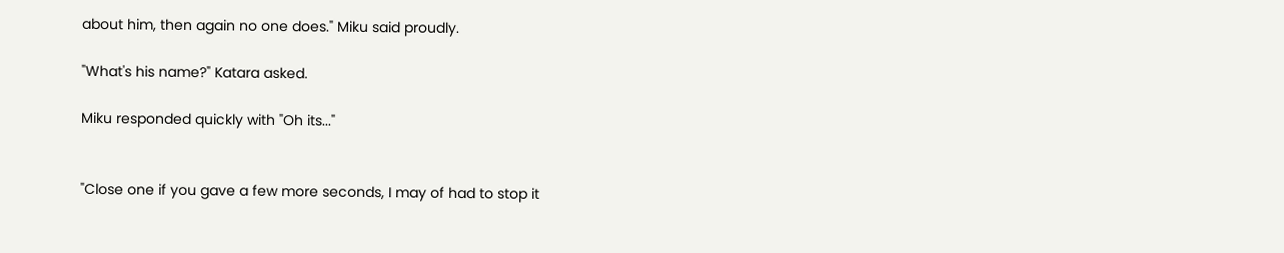about him, then again no one does." Miku said proudly.

"What's his name?" Katara asked.

Miku responded quickly with "Oh its..."


"Close one if you gave a few more seconds, I may of had to stop it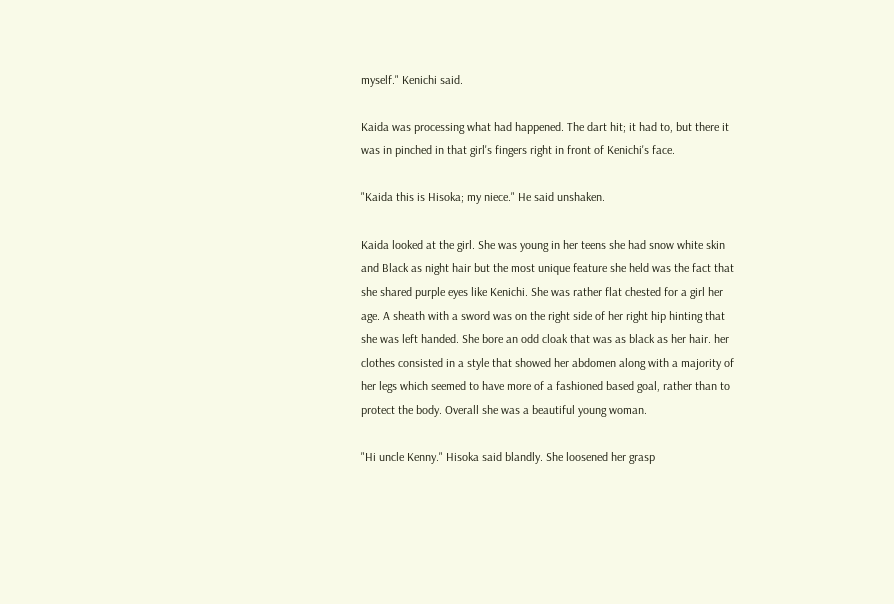myself." Kenichi said.

Kaida was processing what had happened. The dart hit; it had to, but there it was in pinched in that girl's fingers right in front of Kenichi's face.

"Kaida this is Hisoka; my niece." He said unshaken.

Kaida looked at the girl. She was young in her teens she had snow white skin and Black as night hair but the most unique feature she held was the fact that she shared purple eyes like Kenichi. She was rather flat chested for a girl her age. A sheath with a sword was on the right side of her right hip hinting that she was left handed. She bore an odd cloak that was as black as her hair. her clothes consisted in a style that showed her abdomen along with a majority of her legs which seemed to have more of a fashioned based goal, rather than to protect the body. Overall she was a beautiful young woman.

"Hi uncle Kenny." Hisoka said blandly. She loosened her grasp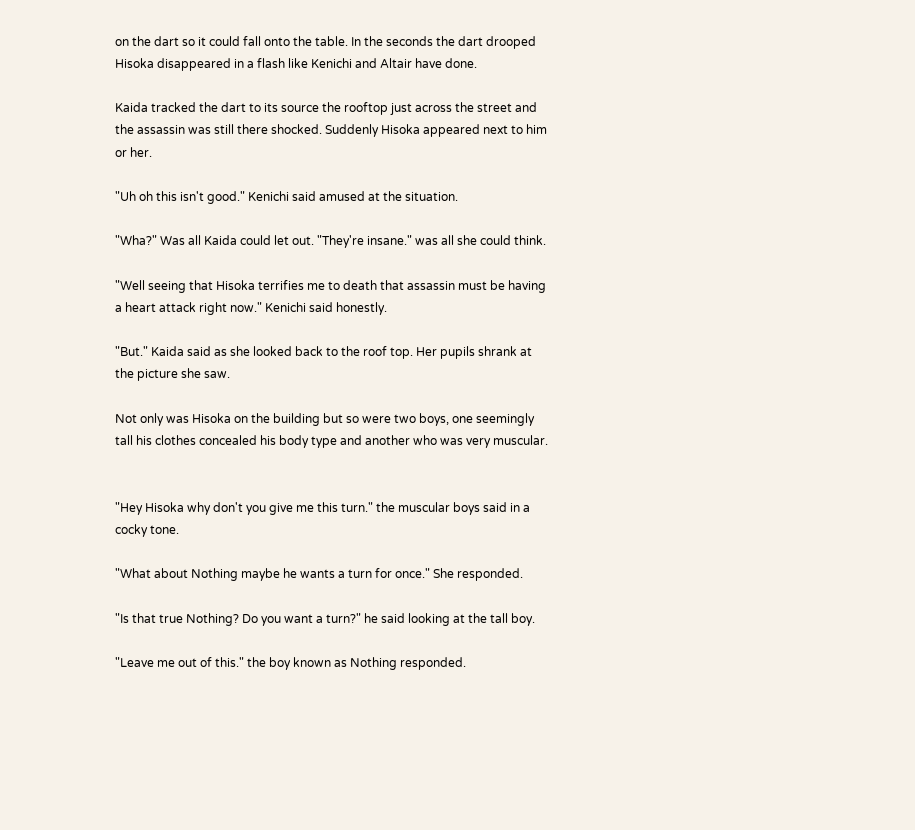on the dart so it could fall onto the table. In the seconds the dart drooped Hisoka disappeared in a flash like Kenichi and Altair have done.

Kaida tracked the dart to its source the rooftop just across the street and the assassin was still there shocked. Suddenly Hisoka appeared next to him or her.

"Uh oh this isn't good." Kenichi said amused at the situation.

"Wha?" Was all Kaida could let out. "They're insane." was all she could think.

"Well seeing that Hisoka terrifies me to death that assassin must be having a heart attack right now." Kenichi said honestly.

"But." Kaida said as she looked back to the roof top. Her pupils shrank at the picture she saw.

Not only was Hisoka on the building but so were two boys, one seemingly tall his clothes concealed his body type and another who was very muscular.


"Hey Hisoka why don't you give me this turn." the muscular boys said in a cocky tone.

"What about Nothing maybe he wants a turn for once." She responded.

"Is that true Nothing? Do you want a turn?" he said looking at the tall boy.

"Leave me out of this." the boy known as Nothing responded.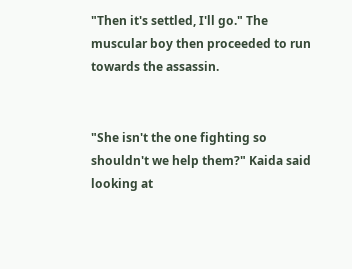"Then it's settled, I'll go." The muscular boy then proceeded to run towards the assassin.


"She isn't the one fighting so shouldn't we help them?" Kaida said looking at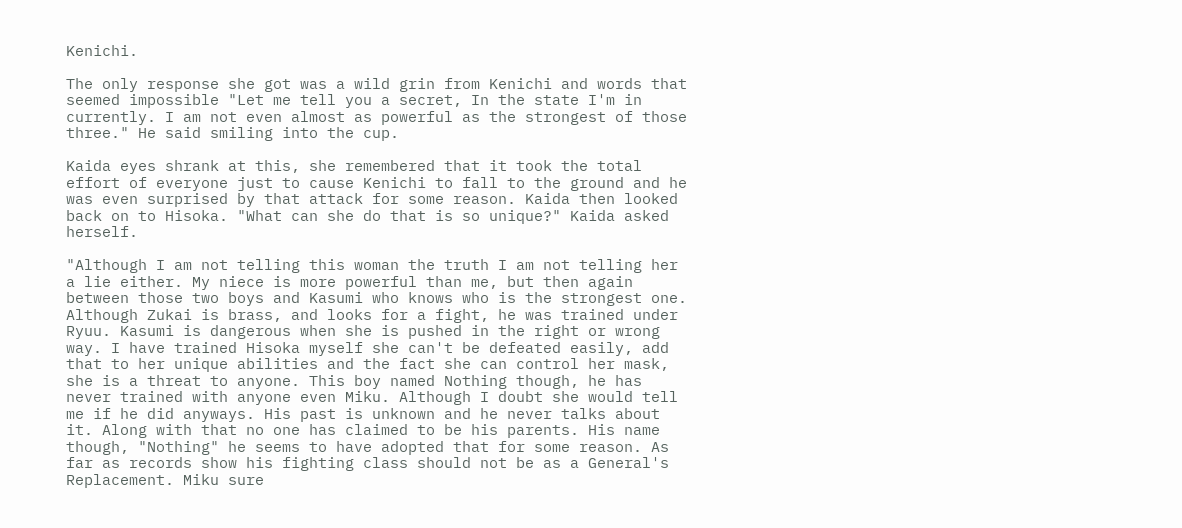Kenichi.

The only response she got was a wild grin from Kenichi and words that seemed impossible "Let me tell you a secret, In the state I'm in currently. I am not even almost as powerful as the strongest of those three." He said smiling into the cup.

Kaida eyes shrank at this, she remembered that it took the total effort of everyone just to cause Kenichi to fall to the ground and he was even surprised by that attack for some reason. Kaida then looked back on to Hisoka. "What can she do that is so unique?" Kaida asked herself.

"Although I am not telling this woman the truth I am not telling her a lie either. My niece is more powerful than me, but then again between those two boys and Kasumi who knows who is the strongest one. Although Zukai is brass, and looks for a fight, he was trained under Ryuu. Kasumi is dangerous when she is pushed in the right or wrong way. I have trained Hisoka myself she can't be defeated easily, add that to her unique abilities and the fact she can control her mask, she is a threat to anyone. This boy named Nothing though, he has never trained with anyone even Miku. Although I doubt she would tell me if he did anyways. His past is unknown and he never talks about it. Along with that no one has claimed to be his parents. His name though, "Nothing" he seems to have adopted that for some reason. As far as records show his fighting class should not be as a General's Replacement. Miku sure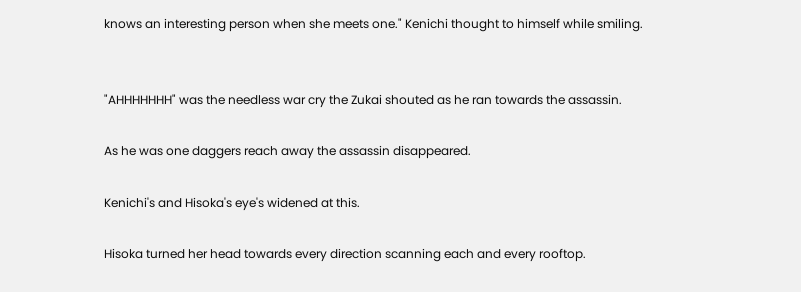knows an interesting person when she meets one." Kenichi thought to himself while smiling.


"AHHHHHHH" was the needless war cry the Zukai shouted as he ran towards the assassin.

As he was one daggers reach away the assassin disappeared.

Kenichi's and Hisoka's eye's widened at this.

Hisoka turned her head towards every direction scanning each and every rooftop.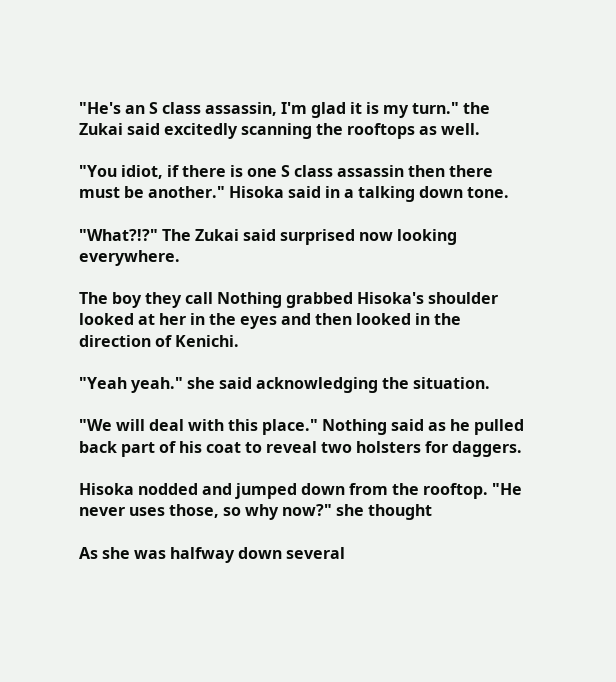"He's an S class assassin, I'm glad it is my turn." the Zukai said excitedly scanning the rooftops as well.

"You idiot, if there is one S class assassin then there must be another." Hisoka said in a talking down tone.

"What?!?" The Zukai said surprised now looking everywhere.

The boy they call Nothing grabbed Hisoka's shoulder looked at her in the eyes and then looked in the direction of Kenichi.

"Yeah yeah." she said acknowledging the situation.

"We will deal with this place." Nothing said as he pulled back part of his coat to reveal two holsters for daggers.

Hisoka nodded and jumped down from the rooftop. "He never uses those, so why now?" she thought

As she was halfway down several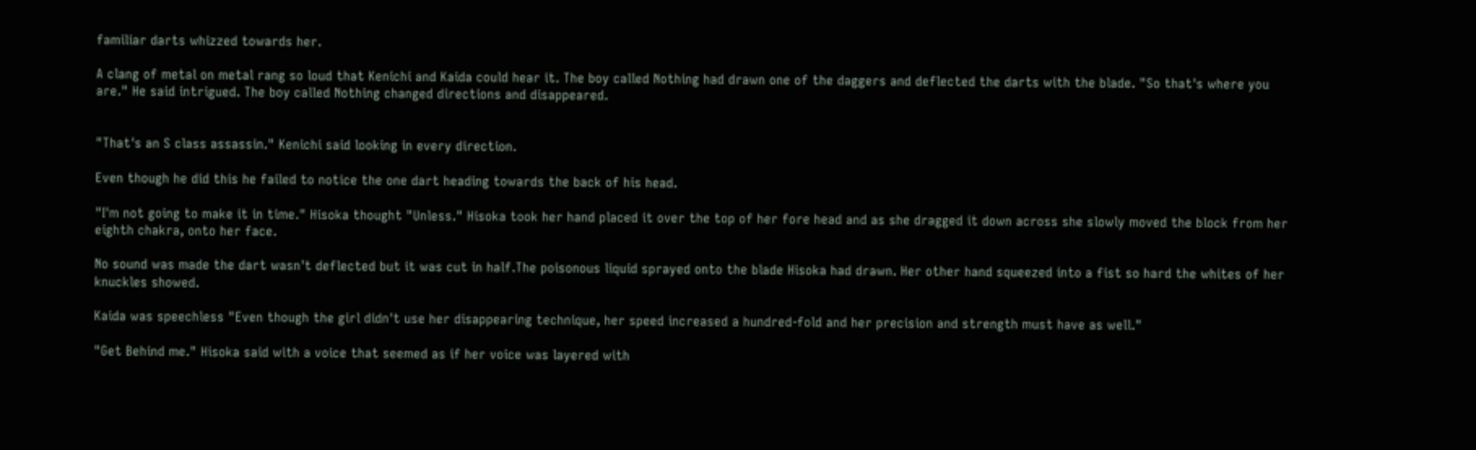familiar darts whizzed towards her.

A clang of metal on metal rang so loud that Kenichi and Kaida could hear it. The boy called Nothing had drawn one of the daggers and deflected the darts with the blade. "So that's where you are." He said intrigued. The boy called Nothing changed directions and disappeared.


"That's an S class assassin." Kenichi said looking in every direction.

Even though he did this he failed to notice the one dart heading towards the back of his head.

"I'm not going to make it in time." Hisoka thought "Unless." Hisoka took her hand placed it over the top of her fore head and as she dragged it down across she slowly moved the block from her eighth chakra, onto her face.

No sound was made the dart wasn't deflected but it was cut in half.The poisonous liquid sprayed onto the blade Hisoka had drawn. Her other hand squeezed into a fist so hard the whites of her knuckles showed.

Kaida was speechless "Even though the girl didn't use her disappearing technique, her speed increased a hundred-fold and her precision and strength must have as well."

"Get Behind me." Hisoka said with a voice that seemed as if her voice was layered with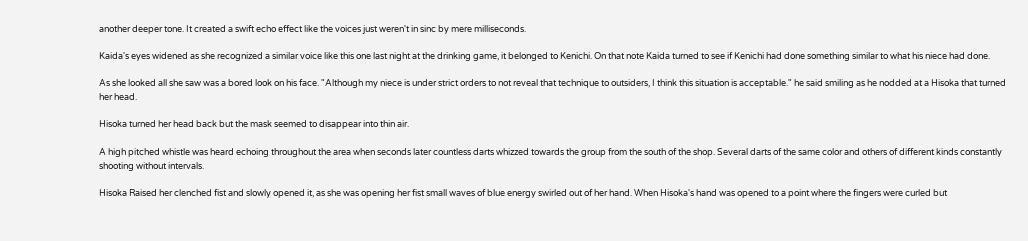another deeper tone. It created a swift echo effect like the voices just weren't in sinc by mere milliseconds.

Kaida's eyes widened as she recognized a similar voice like this one last night at the drinking game, it belonged to Kenichi. On that note Kaida turned to see if Kenichi had done something similar to what his niece had done.

As she looked all she saw was a bored look on his face. "Although my niece is under strict orders to not reveal that technique to outsiders, I think this situation is acceptable." he said smiling as he nodded at a Hisoka that turned her head.

Hisoka turned her head back but the mask seemed to disappear into thin air.

A high pitched whistle was heard echoing throughout the area when seconds later countless darts whizzed towards the group from the south of the shop. Several darts of the same color and others of different kinds constantly shooting without intervals.

Hisoka Raised her clenched fist and slowly opened it, as she was opening her fist small waves of blue energy swirled out of her hand. When Hisoka's hand was opened to a point where the fingers were curled but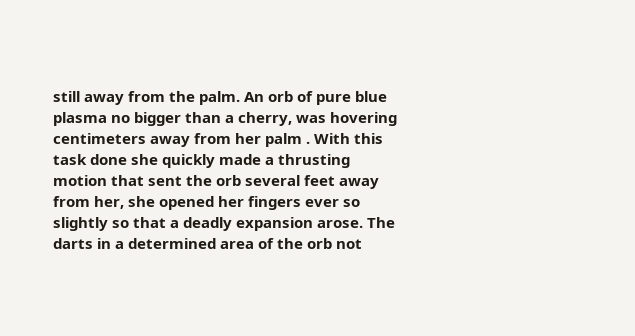still away from the palm. An orb of pure blue plasma no bigger than a cherry, was hovering centimeters away from her palm . With this task done she quickly made a thrusting motion that sent the orb several feet away from her, she opened her fingers ever so slightly so that a deadly expansion arose. The darts in a determined area of the orb not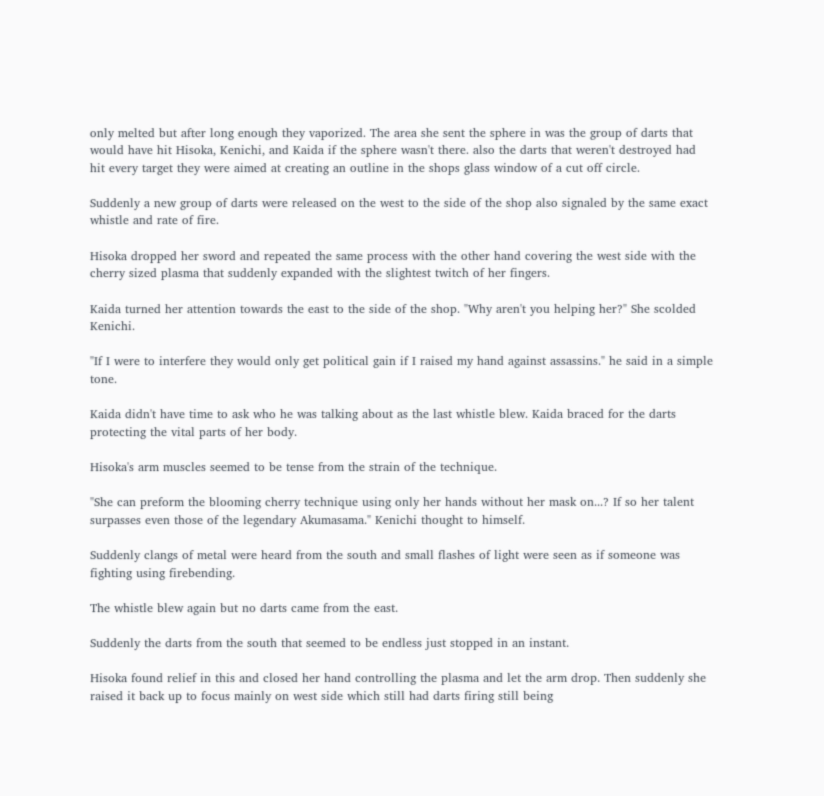only melted but after long enough they vaporized. The area she sent the sphere in was the group of darts that would have hit Hisoka, Kenichi, and Kaida if the sphere wasn't there. also the darts that weren't destroyed had hit every target they were aimed at creating an outline in the shops glass window of a cut off circle.

Suddenly a new group of darts were released on the west to the side of the shop also signaled by the same exact whistle and rate of fire.

Hisoka dropped her sword and repeated the same process with the other hand covering the west side with the cherry sized plasma that suddenly expanded with the slightest twitch of her fingers.

Kaida turned her attention towards the east to the side of the shop. "Why aren't you helping her?" She scolded Kenichi.

"If I were to interfere they would only get political gain if I raised my hand against assassins." he said in a simple tone.

Kaida didn't have time to ask who he was talking about as the last whistle blew. Kaida braced for the darts protecting the vital parts of her body.

Hisoka's arm muscles seemed to be tense from the strain of the technique.

"She can preform the blooming cherry technique using only her hands without her mask on...? If so her talent surpasses even those of the legendary Akumasama." Kenichi thought to himself.

Suddenly clangs of metal were heard from the south and small flashes of light were seen as if someone was fighting using firebending.

The whistle blew again but no darts came from the east.

Suddenly the darts from the south that seemed to be endless just stopped in an instant.

Hisoka found relief in this and closed her hand controlling the plasma and let the arm drop. Then suddenly she raised it back up to focus mainly on west side which still had darts firing still being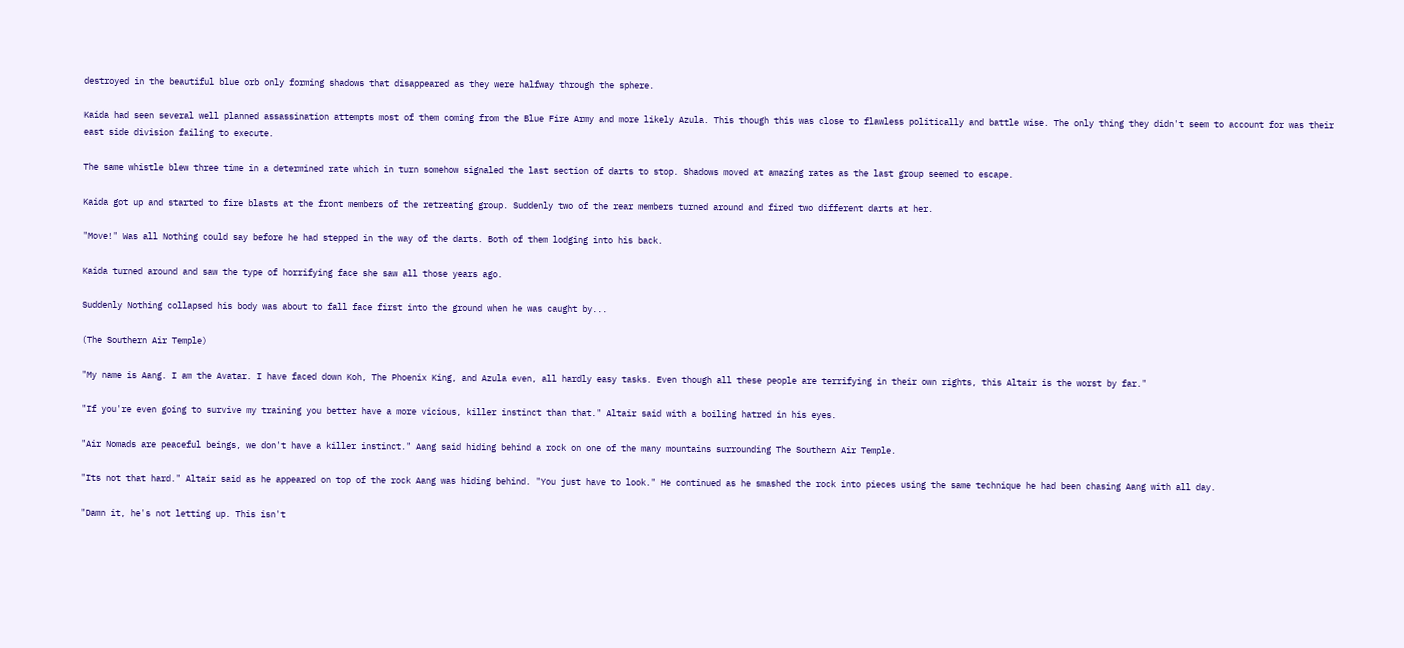destroyed in the beautiful blue orb only forming shadows that disappeared as they were halfway through the sphere.

Kaida had seen several well planned assassination attempts most of them coming from the Blue Fire Army and more likely Azula. This though this was close to flawless politically and battle wise. The only thing they didn't seem to account for was their east side division failing to execute.

The same whistle blew three time in a determined rate which in turn somehow signaled the last section of darts to stop. Shadows moved at amazing rates as the last group seemed to escape.

Kaida got up and started to fire blasts at the front members of the retreating group. Suddenly two of the rear members turned around and fired two different darts at her.

"Move!" Was all Nothing could say before he had stepped in the way of the darts. Both of them lodging into his back.

Kaida turned around and saw the type of horrifying face she saw all those years ago.

Suddenly Nothing collapsed his body was about to fall face first into the ground when he was caught by...

(The Southern Air Temple)

"My name is Aang. I am the Avatar. I have faced down Koh, The Phoenix King, and Azula even, all hardly easy tasks. Even though all these people are terrifying in their own rights, this Altair is the worst by far."

"If you're even going to survive my training you better have a more vicious, killer instinct than that." Altair said with a boiling hatred in his eyes.

"Air Nomads are peaceful beings, we don't have a killer instinct." Aang said hiding behind a rock on one of the many mountains surrounding The Southern Air Temple.

"Its not that hard." Altair said as he appeared on top of the rock Aang was hiding behind. "You just have to look." He continued as he smashed the rock into pieces using the same technique he had been chasing Aang with all day.

"Damn it, he's not letting up. This isn't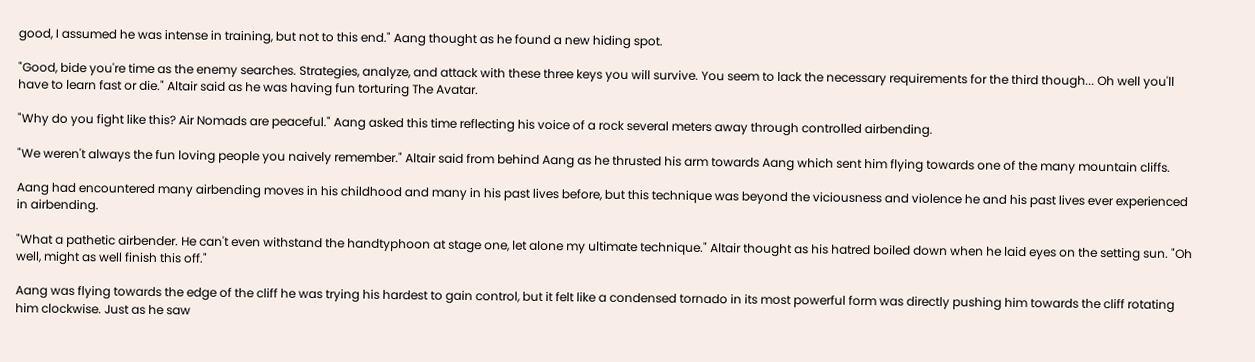good, I assumed he was intense in training, but not to this end." Aang thought as he found a new hiding spot.

"Good, bide you're time as the enemy searches. Strategies, analyze, and attack with these three keys you will survive. You seem to lack the necessary requirements for the third though... Oh well you'll have to learn fast or die." Altair said as he was having fun torturing The Avatar.

"Why do you fight like this? Air Nomads are peaceful." Aang asked this time reflecting his voice of a rock several meters away through controlled airbending.

"We weren't always the fun loving people you naively remember." Altair said from behind Aang as he thrusted his arm towards Aang which sent him flying towards one of the many mountain cliffs.

Aang had encountered many airbending moves in his childhood and many in his past lives before, but this technique was beyond the viciousness and violence he and his past lives ever experienced in airbending.

"What a pathetic airbender. He can't even withstand the handtyphoon at stage one, let alone my ultimate technique." Altair thought as his hatred boiled down when he laid eyes on the setting sun. "Oh well, might as well finish this off."

Aang was flying towards the edge of the cliff he was trying his hardest to gain control, but it felt like a condensed tornado in its most powerful form was directly pushing him towards the cliff rotating him clockwise. Just as he saw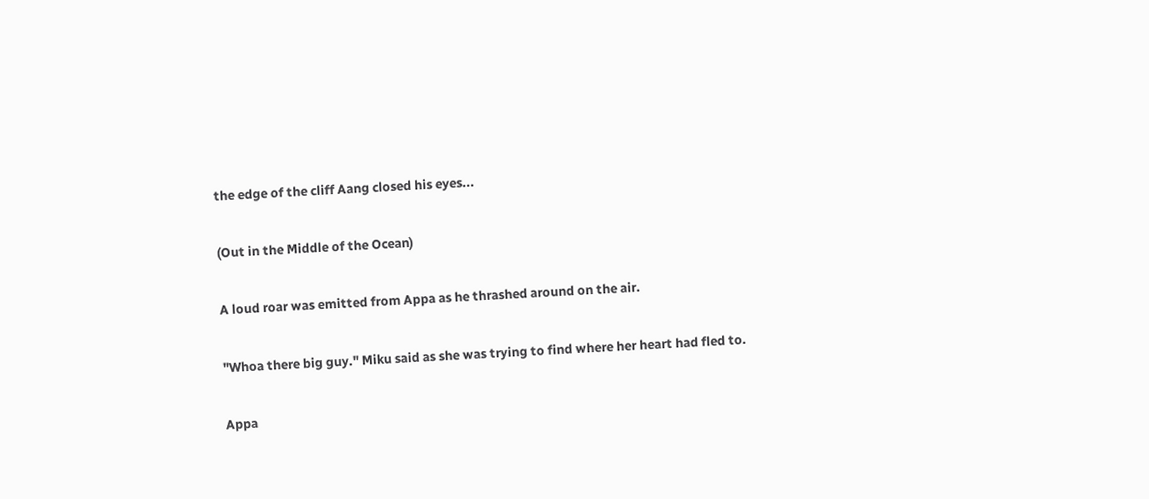the edge of the cliff Aang closed his eyes...

(Out in the Middle of the Ocean)

A loud roar was emitted from Appa as he thrashed around on the air.

"Whoa there big guy." Miku said as she was trying to find where her heart had fled to.

Appa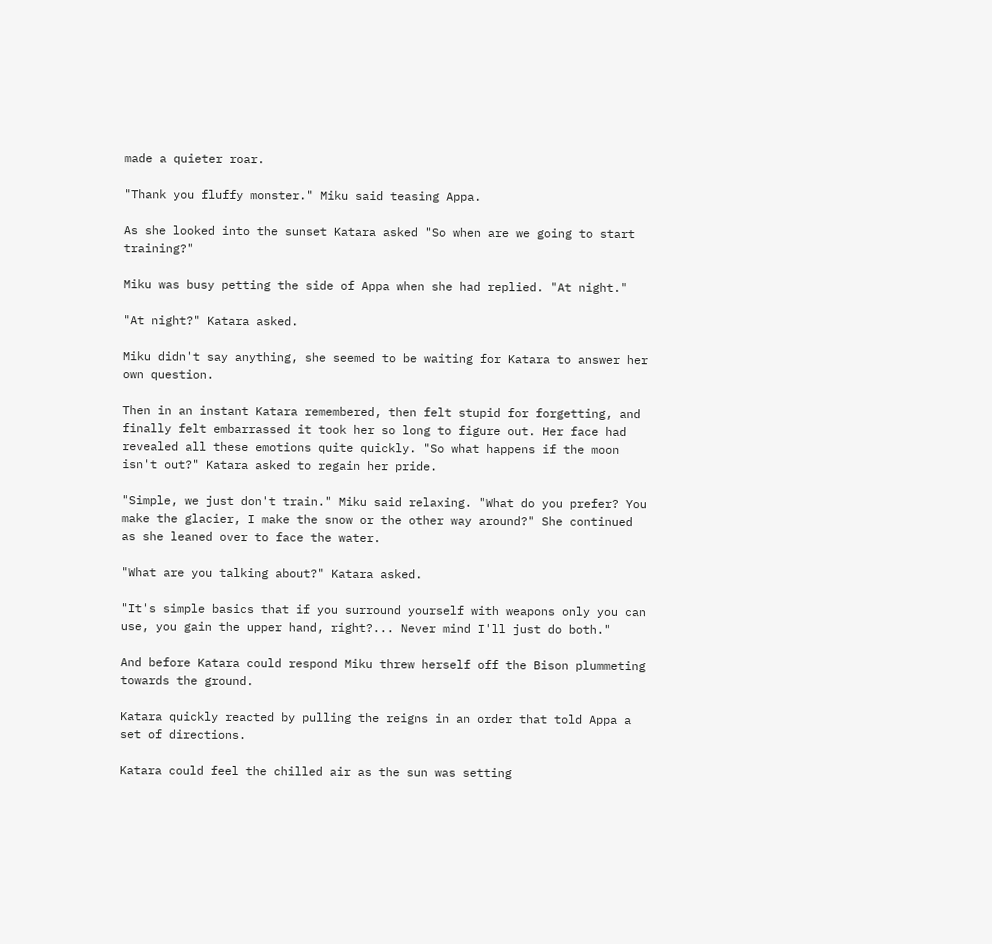made a quieter roar.

"Thank you fluffy monster." Miku said teasing Appa.

As she looked into the sunset Katara asked "So when are we going to start training?"

Miku was busy petting the side of Appa when she had replied. "At night."

"At night?" Katara asked.

Miku didn't say anything, she seemed to be waiting for Katara to answer her own question.

Then in an instant Katara remembered, then felt stupid for forgetting, and finally felt embarrassed it took her so long to figure out. Her face had revealed all these emotions quite quickly. "So what happens if the moon isn't out?" Katara asked to regain her pride.

"Simple, we just don't train." Miku said relaxing. "What do you prefer? You make the glacier, I make the snow or the other way around?" She continued as she leaned over to face the water.

"What are you talking about?" Katara asked.

"It's simple basics that if you surround yourself with weapons only you can use, you gain the upper hand, right?... Never mind I'll just do both."

And before Katara could respond Miku threw herself off the Bison plummeting towards the ground.

Katara quickly reacted by pulling the reigns in an order that told Appa a set of directions.

Katara could feel the chilled air as the sun was setting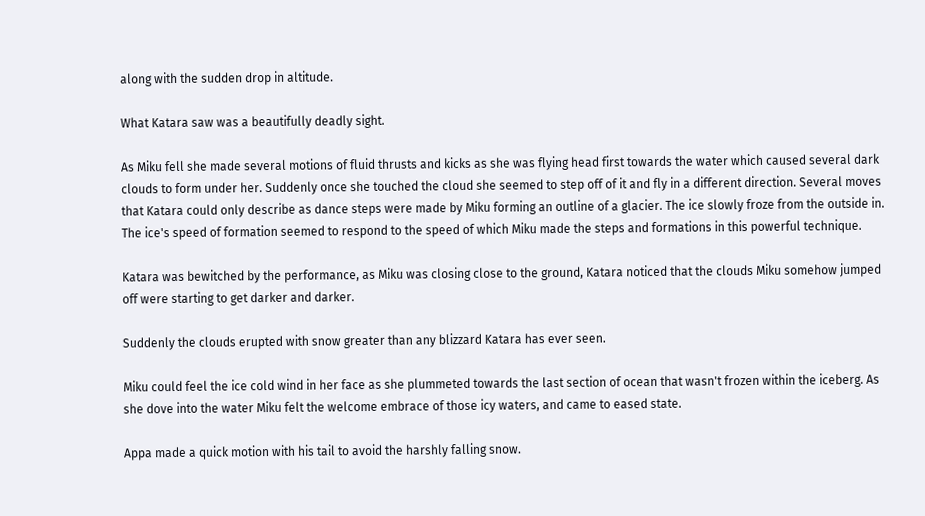along with the sudden drop in altitude.

What Katara saw was a beautifully deadly sight.

As Miku fell she made several motions of fluid thrusts and kicks as she was flying head first towards the water which caused several dark clouds to form under her. Suddenly once she touched the cloud she seemed to step off of it and fly in a different direction. Several moves that Katara could only describe as dance steps were made by Miku forming an outline of a glacier. The ice slowly froze from the outside in. The ice's speed of formation seemed to respond to the speed of which Miku made the steps and formations in this powerful technique.

Katara was bewitched by the performance, as Miku was closing close to the ground, Katara noticed that the clouds Miku somehow jumped off were starting to get darker and darker.

Suddenly the clouds erupted with snow greater than any blizzard Katara has ever seen.

Miku could feel the ice cold wind in her face as she plummeted towards the last section of ocean that wasn't frozen within the iceberg. As she dove into the water Miku felt the welcome embrace of those icy waters, and came to eased state.

Appa made a quick motion with his tail to avoid the harshly falling snow.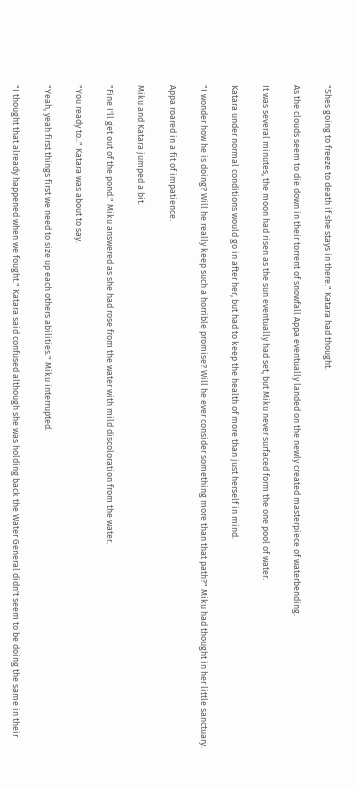"Shes going to freeze to death if she stays in there." Katara had thought.

As the clouds seem to die down in their torrent of snowfall Appa eventually landed on the newly created masterpiece of waterbending.

It was several minutes, the moon had risen as the sun eventually had set, but Miku never surfaced form the one pool of water.

Katara under normal conditions would go in after her, but had to keep the health of more than just herself in mind.

"I wonder how he is doing? Will he really keep such a horrible promise? Will he ever consider something more than that path?" Miku had thought in her little sanctuary.

Appa roared in a fit of impatience.

Miku and Katara jumped a bit.

"Fine I'll get out of the pond." Miku answered as she had rose from the water with mild discoloration from the water.

"You ready to.." Katara was about to say.

"Yeah, yeah first things first we need to size up each others abilities." Miku interrupted.

"I thought that already happened when we fought." Katara said confused although she was holding back the Water General didn't seem to be doing the same in their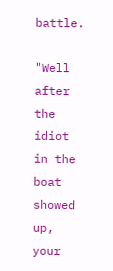battle.

"Well after the idiot in the boat showed up, your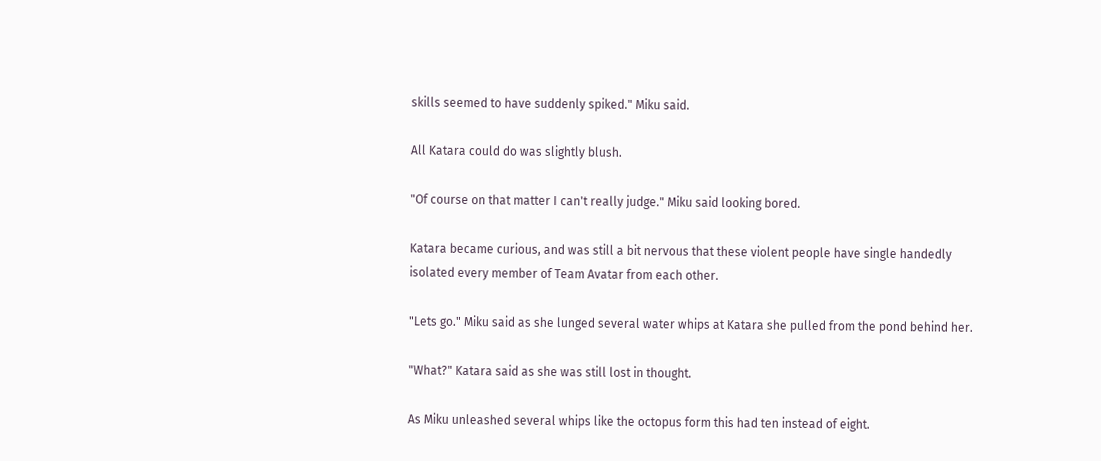skills seemed to have suddenly spiked." Miku said.

All Katara could do was slightly blush.

"Of course on that matter I can't really judge." Miku said looking bored.

Katara became curious, and was still a bit nervous that these violent people have single handedly isolated every member of Team Avatar from each other.

"Lets go." Miku said as she lunged several water whips at Katara she pulled from the pond behind her.

"What?" Katara said as she was still lost in thought.

As Miku unleashed several whips like the octopus form this had ten instead of eight.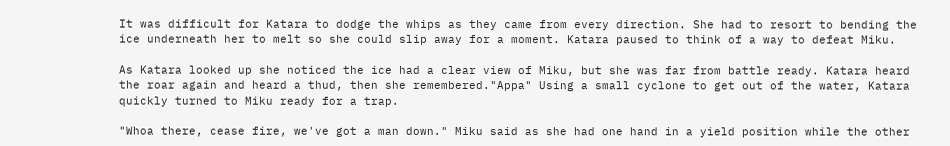It was difficult for Katara to dodge the whips as they came from every direction. She had to resort to bending the ice underneath her to melt so she could slip away for a moment. Katara paused to think of a way to defeat Miku.

As Katara looked up she noticed the ice had a clear view of Miku, but she was far from battle ready. Katara heard the roar again and heard a thud, then she remembered."Appa" Using a small cyclone to get out of the water, Katara quickly turned to Miku ready for a trap.

"Whoa there, cease fire, we've got a man down." Miku said as she had one hand in a yield position while the other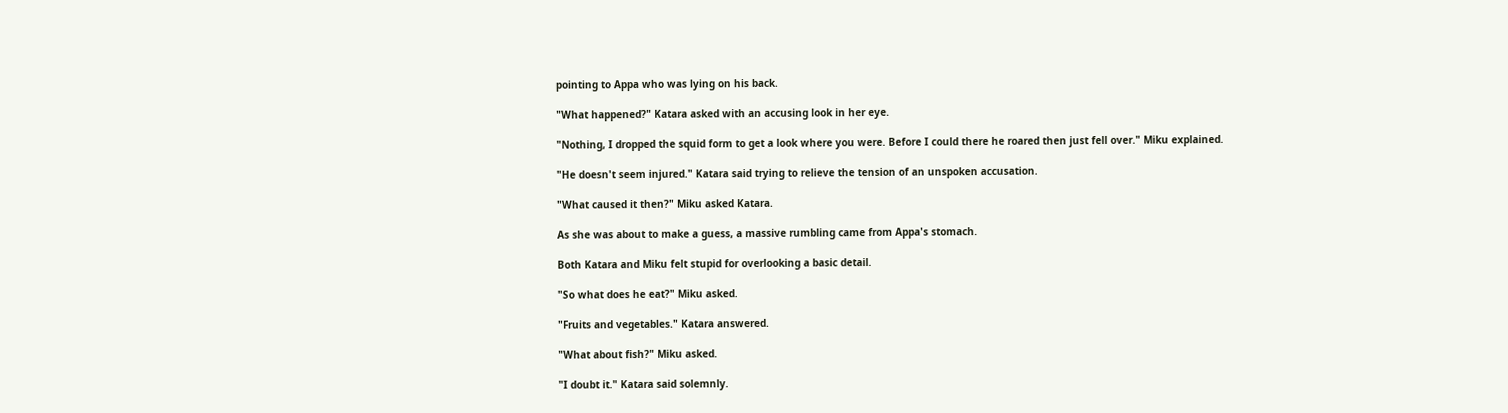pointing to Appa who was lying on his back.

"What happened?" Katara asked with an accusing look in her eye.

"Nothing, I dropped the squid form to get a look where you were. Before I could there he roared then just fell over." Miku explained.

"He doesn't seem injured." Katara said trying to relieve the tension of an unspoken accusation.

"What caused it then?" Miku asked Katara.

As she was about to make a guess, a massive rumbling came from Appa's stomach.

Both Katara and Miku felt stupid for overlooking a basic detail.

"So what does he eat?" Miku asked.

"Fruits and vegetables." Katara answered.

"What about fish?" Miku asked.

"I doubt it." Katara said solemnly.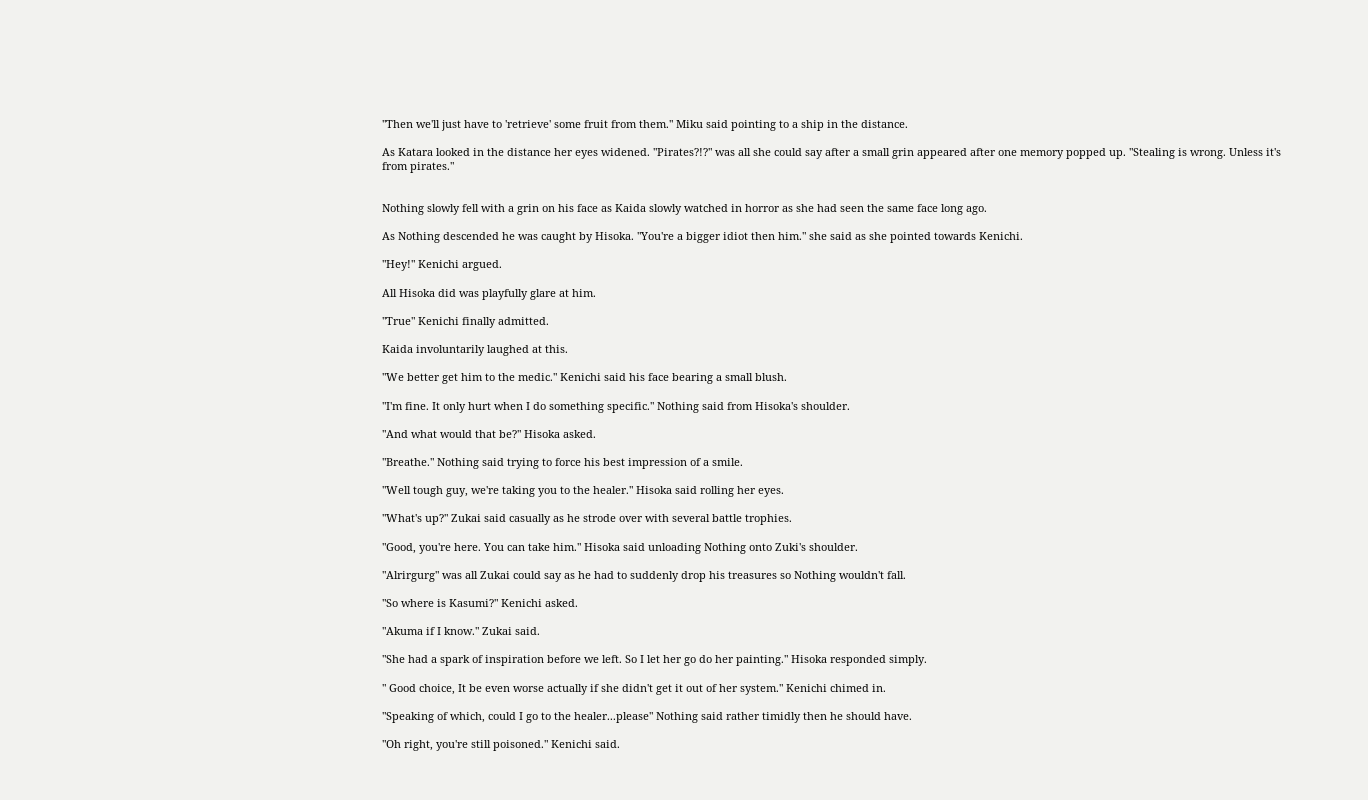"Then we'll just have to 'retrieve' some fruit from them." Miku said pointing to a ship in the distance.

As Katara looked in the distance her eyes widened. "Pirates?!?" was all she could say after a small grin appeared after one memory popped up. "Stealing is wrong. Unless it's from pirates."


Nothing slowly fell with a grin on his face as Kaida slowly watched in horror as she had seen the same face long ago.

As Nothing descended he was caught by Hisoka. "You're a bigger idiot then him." she said as she pointed towards Kenichi.

"Hey!" Kenichi argued.

All Hisoka did was playfully glare at him.

"True" Kenichi finally admitted.

Kaida involuntarily laughed at this.

"We better get him to the medic." Kenichi said his face bearing a small blush.

"I'm fine. It only hurt when I do something specific." Nothing said from Hisoka's shoulder.

"And what would that be?" Hisoka asked.

"Breathe." Nothing said trying to force his best impression of a smile.

"Well tough guy, we're taking you to the healer." Hisoka said rolling her eyes.

"What's up?" Zukai said casually as he strode over with several battle trophies.

"Good, you're here. You can take him." Hisoka said unloading Nothing onto Zuki's shoulder.

"Alrirgurg" was all Zukai could say as he had to suddenly drop his treasures so Nothing wouldn't fall.

"So where is Kasumi?" Kenichi asked.

"Akuma if I know." Zukai said.

"She had a spark of inspiration before we left. So I let her go do her painting." Hisoka responded simply.

" Good choice, It be even worse actually if she didn't get it out of her system." Kenichi chimed in.

"Speaking of which, could I go to the healer...please" Nothing said rather timidly then he should have.

"Oh right, you're still poisoned." Kenichi said.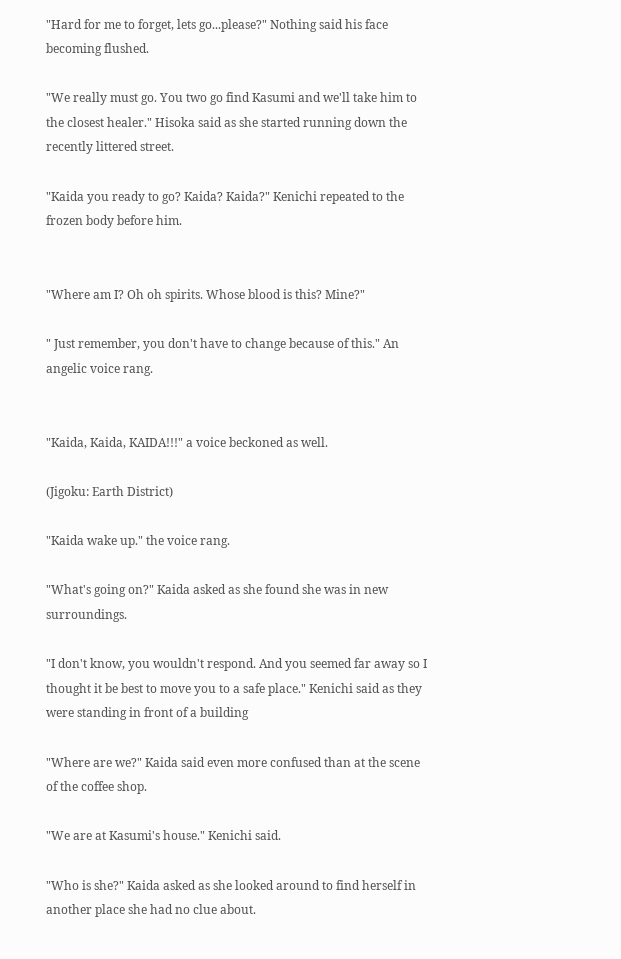"Hard for me to forget, lets go...please?" Nothing said his face becoming flushed.

"We really must go. You two go find Kasumi and we'll take him to the closest healer." Hisoka said as she started running down the recently littered street.

"Kaida you ready to go? Kaida? Kaida?" Kenichi repeated to the frozen body before him.


"Where am I? Oh oh spirits. Whose blood is this? Mine?"

" Just remember, you don't have to change because of this." An angelic voice rang.


"Kaida, Kaida, KAIDA!!!" a voice beckoned as well.

(Jigoku: Earth District)

"Kaida wake up." the voice rang.

"What's going on?" Kaida asked as she found she was in new surroundings.

"I don't know, you wouldn't respond. And you seemed far away so I thought it be best to move you to a safe place." Kenichi said as they were standing in front of a building

"Where are we?" Kaida said even more confused than at the scene of the coffee shop.

"We are at Kasumi's house." Kenichi said.

"Who is she?" Kaida asked as she looked around to find herself in another place she had no clue about.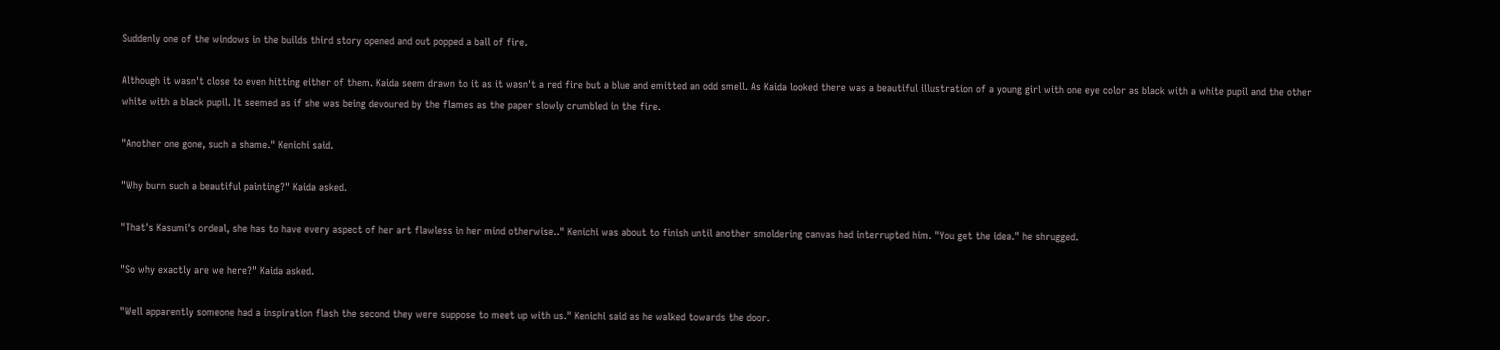Suddenly one of the windows in the builds third story opened and out popped a ball of fire.

Although it wasn't close to even hitting either of them. Kaida seem drawn to it as it wasn't a red fire but a blue and emitted an odd smell. As Kaida looked there was a beautiful illustration of a young girl with one eye color as black with a white pupil and the other white with a black pupil. It seemed as if she was being devoured by the flames as the paper slowly crumbled in the fire.

"Another one gone, such a shame." Kenichi said.

"Why burn such a beautiful painting?" Kaida asked.

"That's Kasumi's ordeal, she has to have every aspect of her art flawless in her mind otherwise.." Kenichi was about to finish until another smoldering canvas had interrupted him. "You get the idea." he shrugged.

"So why exactly are we here?" Kaida asked.

"Well apparently someone had a inspiration flash the second they were suppose to meet up with us." Kenichi said as he walked towards the door.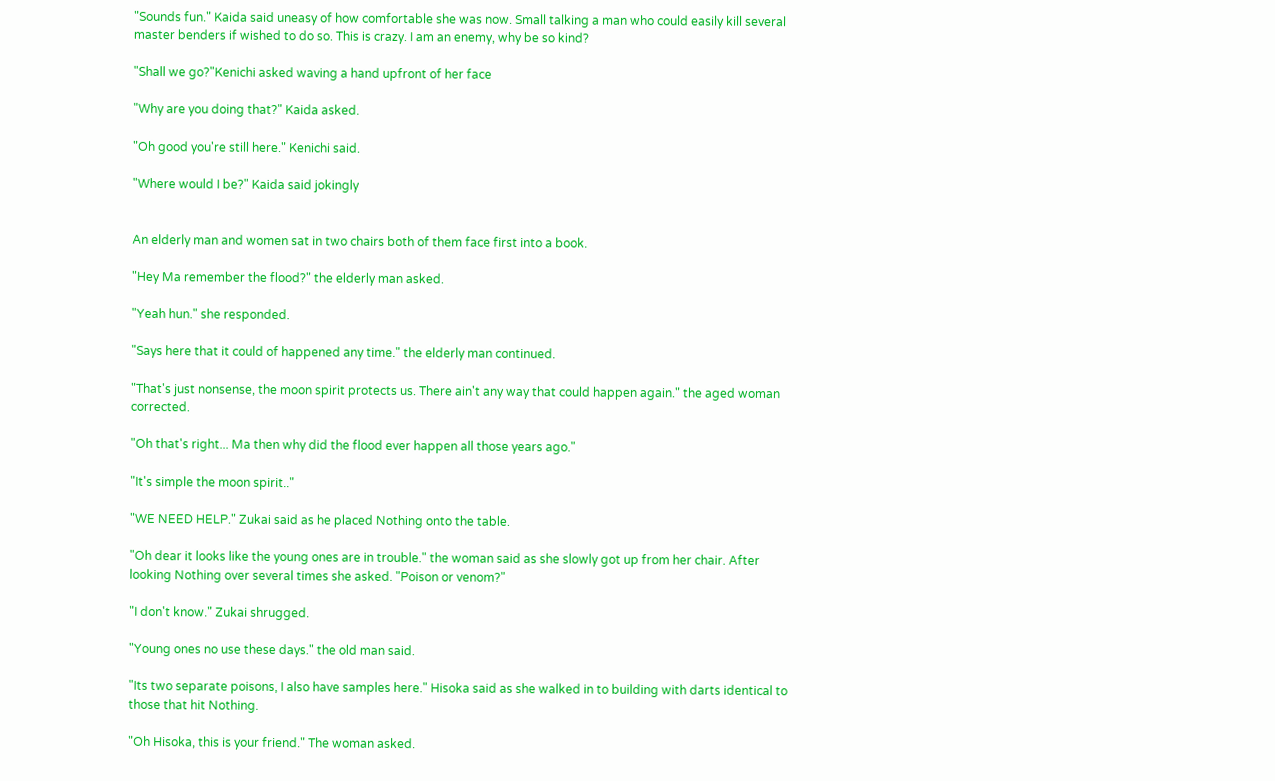"Sounds fun." Kaida said uneasy of how comfortable she was now. Small talking a man who could easily kill several master benders if wished to do so. This is crazy. I am an enemy, why be so kind?

"Shall we go?"Kenichi asked waving a hand upfront of her face

"Why are you doing that?" Kaida asked.

"Oh good you're still here." Kenichi said.

"Where would I be?" Kaida said jokingly


An elderly man and women sat in two chairs both of them face first into a book.

"Hey Ma remember the flood?" the elderly man asked.

"Yeah hun." she responded.

"Says here that it could of happened any time." the elderly man continued.

"That's just nonsense, the moon spirit protects us. There ain't any way that could happen again." the aged woman corrected.

"Oh that's right... Ma then why did the flood ever happen all those years ago."

"It's simple the moon spirit.."

"WE NEED HELP." Zukai said as he placed Nothing onto the table.

"Oh dear it looks like the young ones are in trouble." the woman said as she slowly got up from her chair. After looking Nothing over several times she asked. "Poison or venom?"

"I don't know." Zukai shrugged.

"Young ones no use these days." the old man said.

"Its two separate poisons, I also have samples here." Hisoka said as she walked in to building with darts identical to those that hit Nothing.

"Oh Hisoka, this is your friend." The woman asked.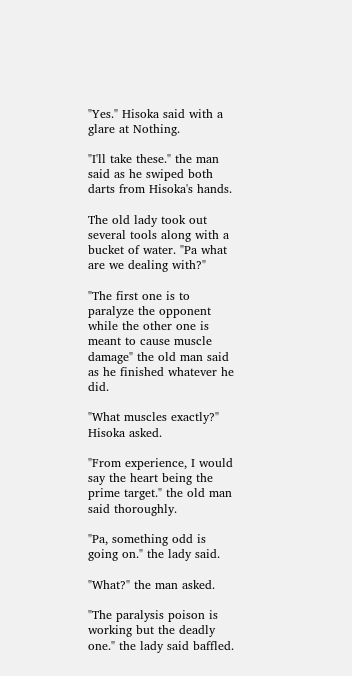"Yes." Hisoka said with a glare at Nothing.

"I'll take these." the man said as he swiped both darts from Hisoka's hands.

The old lady took out several tools along with a bucket of water. "Pa what are we dealing with?"

"The first one is to paralyze the opponent while the other one is meant to cause muscle damage" the old man said as he finished whatever he did.

"What muscles exactly?" Hisoka asked.

"From experience, I would say the heart being the prime target." the old man said thoroughly.

"Pa, something odd is going on." the lady said.

"What?" the man asked.

"The paralysis poison is working but the deadly one." the lady said baffled.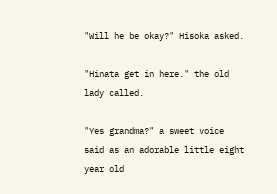"Will he be okay?" Hisoka asked.

"Hinata get in here." the old lady called.

"Yes grandma?" a sweet voice said as an adorable little eight year old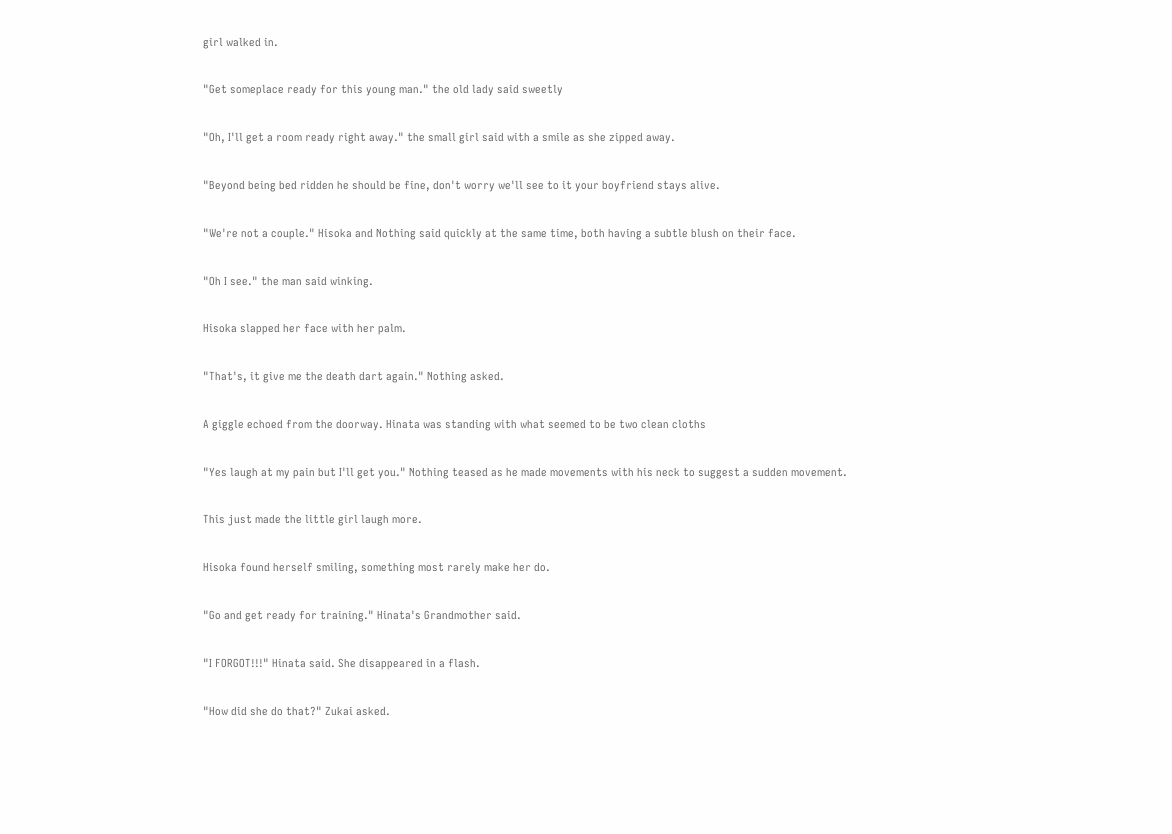girl walked in.

"Get someplace ready for this young man." the old lady said sweetly

"Oh, I'll get a room ready right away." the small girl said with a smile as she zipped away.

"Beyond being bed ridden he should be fine, don't worry we'll see to it your boyfriend stays alive.

"We're not a couple." Hisoka and Nothing said quickly at the same time, both having a subtle blush on their face.

"Oh I see." the man said winking.

Hisoka slapped her face with her palm.

"That's, it give me the death dart again." Nothing asked.

A giggle echoed from the doorway. Hinata was standing with what seemed to be two clean cloths

"Yes laugh at my pain but I'll get you." Nothing teased as he made movements with his neck to suggest a sudden movement.

This just made the little girl laugh more.

Hisoka found herself smiling, something most rarely make her do.

"Go and get ready for training." Hinata's Grandmother said.

"I FORGOT!!!" Hinata said. She disappeared in a flash.

"How did she do that?" Zukai asked.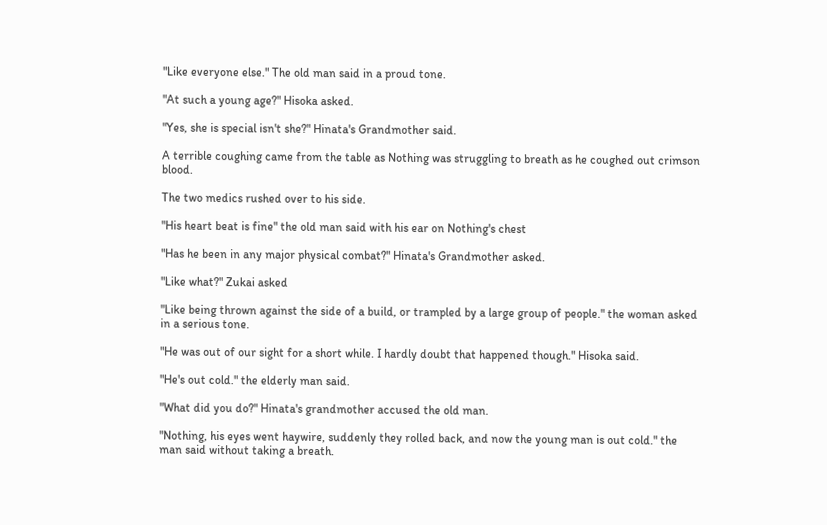"Like everyone else." The old man said in a proud tone.

"At such a young age?" Hisoka asked.

"Yes, she is special isn't she?" Hinata's Grandmother said.

A terrible coughing came from the table as Nothing was struggling to breath as he coughed out crimson blood.

The two medics rushed over to his side.

"His heart beat is fine" the old man said with his ear on Nothing's chest

"Has he been in any major physical combat?" Hinata's Grandmother asked.

"Like what?" Zukai asked

"Like being thrown against the side of a build, or trampled by a large group of people." the woman asked in a serious tone.

"He was out of our sight for a short while. I hardly doubt that happened though." Hisoka said.

"He's out cold." the elderly man said.

"What did you do?" Hinata's grandmother accused the old man.

"Nothing, his eyes went haywire, suddenly they rolled back, and now the young man is out cold." the man said without taking a breath.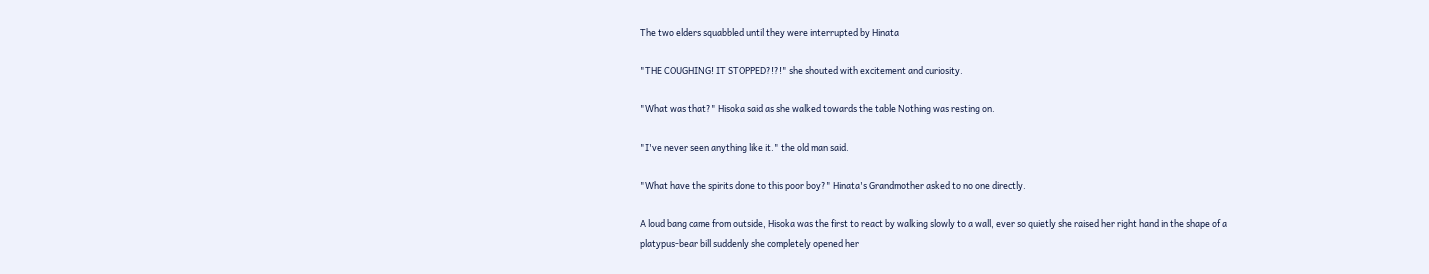The two elders squabbled until they were interrupted by Hinata

"THE COUGHING! IT STOPPED?!?!" she shouted with excitement and curiosity.

"What was that?" Hisoka said as she walked towards the table Nothing was resting on.

"I've never seen anything like it." the old man said.

"What have the spirits done to this poor boy?" Hinata's Grandmother asked to no one directly.

A loud bang came from outside, Hisoka was the first to react by walking slowly to a wall, ever so quietly she raised her right hand in the shape of a platypus-bear bill suddenly she completely opened her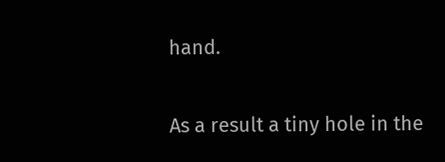hand.

As a result a tiny hole in the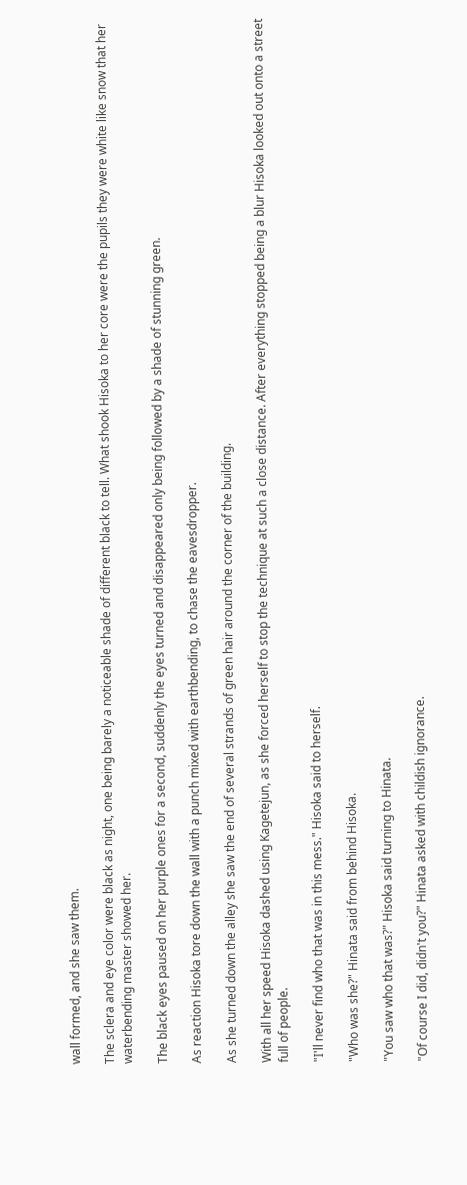wall formed, and she saw them.

The sclera and eye color were black as night, one being barely a noticeable shade of different black to tell. What shook Hisoka to her core were the pupils they were white like snow that her waterbending master showed her.

The black eyes paused on her purple ones for a second, suddenly the eyes turned and disappeared only being followed by a shade of stunning green.

As reaction Hisoka tore down the wall with a punch mixed with earthbending, to chase the eavesdropper.

As she turned down the alley she saw the end of several strands of green hair around the corner of the building.

With all her speed Hisoka dashed using Kagetejun, as she forced herself to stop the technique at such a close distance. After everything stopped being a blur Hisoka looked out onto a street full of people.

"I'll never find who that was in this mess." Hisoka said to herself.

"Who was she?" Hinata said from behind Hisoka.

"You saw who that was?" Hisoka said turning to Hinata.

"Of course I did, didn't you?" Hinata asked with childish ignorance.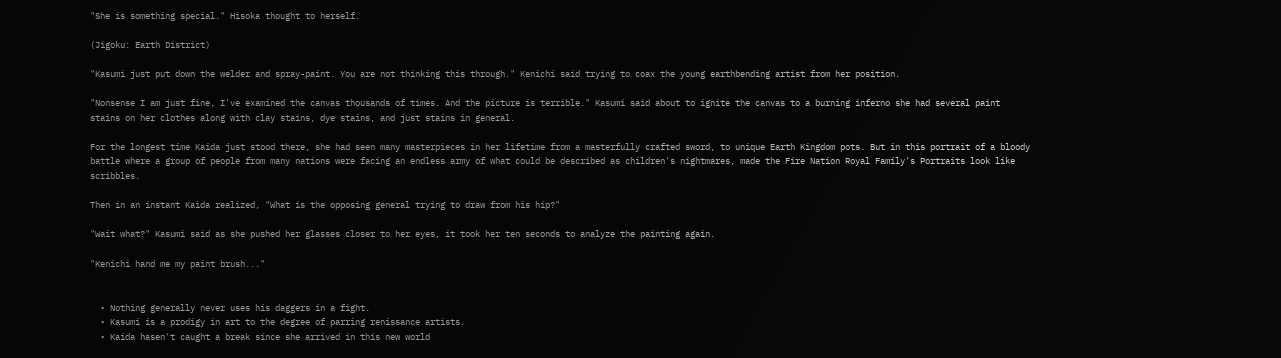"She is something special." Hisoka thought to herself.

(Jigoku: Earth District)

"Kasumi just put down the welder and spray-paint. You are not thinking this through." Kenichi said trying to coax the young earthbending artist from her position.

"Nonsense I am just fine, I've examined the canvas thousands of times. And the picture is terrible." Kasumi said about to ignite the canvas to a burning inferno she had several paint stains on her clothes along with clay stains, dye stains, and just stains in general.

For the longest time Kaida just stood there, she had seen many masterpieces in her lifetime from a masterfully crafted sword, to unique Earth Kingdom pots. But in this portrait of a bloody battle where a group of people from many nations were facing an endless army of what could be described as children's nightmares, made the Fire Nation Royal Family's Portraits look like scribbles.

Then in an instant Kaida realized, "What is the opposing general trying to draw from his hip?"

"Wait what?" Kasumi said as she pushed her glasses closer to her eyes, it took her ten seconds to analyze the painting again.

"Kenichi hand me my paint brush..."


  • Nothing generally never uses his daggers in a fight.
  • Kasumi is a prodigy in art to the degree of parring renissance artists.
  • Kaida hasen't caught a break since she arrived in this new world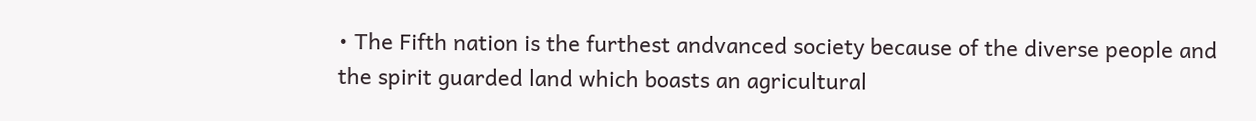• The Fifth nation is the furthest andvanced society because of the diverse people and the spirit guarded land which boasts an agricultural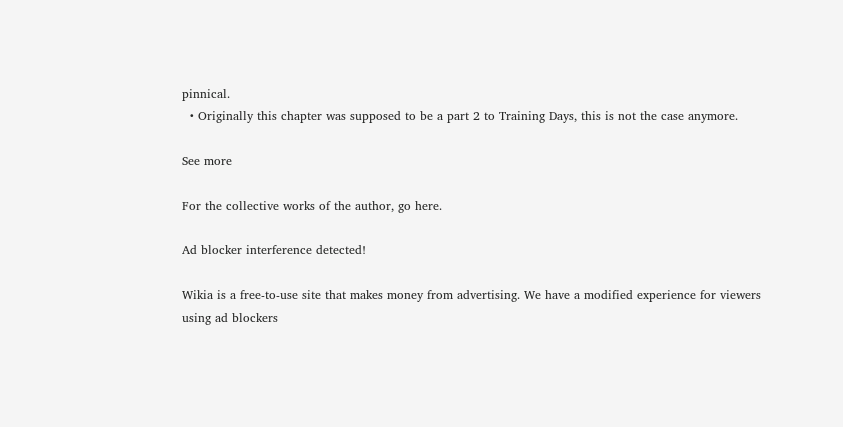pinnical.
  • Originally this chapter was supposed to be a part 2 to Training Days, this is not the case anymore.

See more

For the collective works of the author, go here.

Ad blocker interference detected!

Wikia is a free-to-use site that makes money from advertising. We have a modified experience for viewers using ad blockers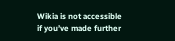Wikia is not accessible if you’ve made further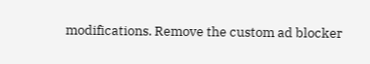modifications. Remove the custom ad blocker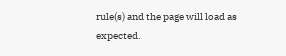rule(s) and the page will load as expected.